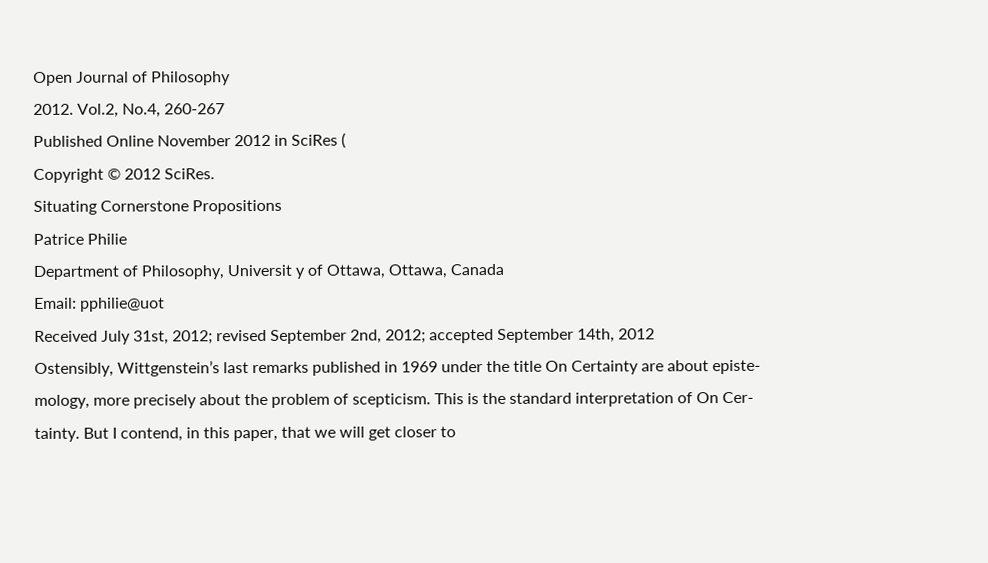Open Journal of Philosophy
2012. Vol.2, No.4, 260-267
Published Online November 2012 in SciRes (
Copyright © 2012 SciRes.
Situating Cornerstone Propositions
Patrice Philie
Department of Philosophy, Universit y of Ottawa, Ottawa, Canada
Email: pphilie@uot
Received July 31st, 2012; revised September 2nd, 2012; accepted September 14th, 2012
Ostensibly, Wittgenstein’s last remarks published in 1969 under the title On Certainty are about episte-
mology, more precisely about the problem of scepticism. This is the standard interpretation of On Cer-
tainty. But I contend, in this paper, that we will get closer to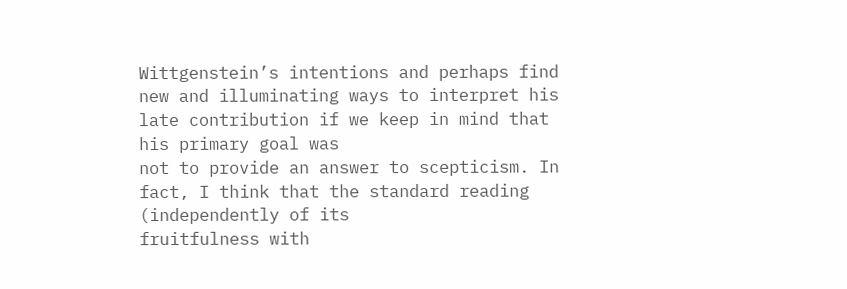Wittgenstein’s intentions and perhaps find
new and illuminating ways to interpret his late contribution if we keep in mind that his primary goal was
not to provide an answer to scepticism. In fact, I think that the standard reading (independently of its
fruitfulness with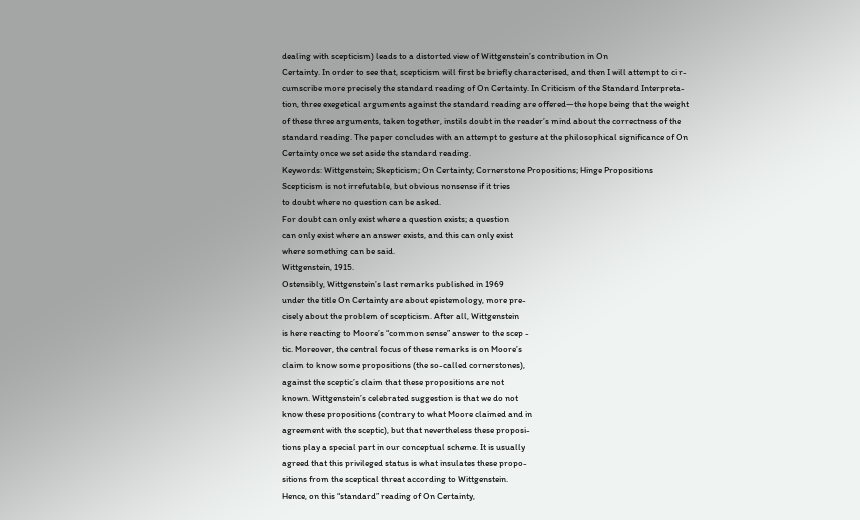dealing with scepticism) leads to a distorted view of Wittgenstein’s contribution in On
Certainty. In order to see that, scepticism will first be briefly characterised, and then I will attempt to ci r-
cumscribe more precisely the standard reading of On Certainty. In Criticism of the Standard Interpreta-
tion, three exegetical arguments against the standard reading are offered—the hope being that the weight
of these three arguments, taken together, instils doubt in the reader’s mind about the correctness of the
standard reading. The paper concludes with an attempt to gesture at the philosophical significance of On
Certainty once we set aside the standard reading.
Keywords: Wittgenstein; Skepticism; On Certainty; Cornerstone Propositions; Hinge Propositions
Scepticism is not irrefutable, but obvious nonsense if it tries
to doubt where no question can be asked.
For doubt can only exist where a question exists; a question
can only exist where an answer exists, and this can only exist
where something can be said.
Wittgenstein, 1915.
Ostensibly, Wittgenstein’s last remarks published in 1969
under the title On Certainty are about epistemology, more pre-
cisely about the problem of scepticism. After all, Wittgenstein
is here reacting to Moore’s “common sense” answer to the scep -
tic. Moreover, the central focus of these remarks is on Moore’s
claim to know some propositions (the so-called cornerstones),
against the sceptic’s claim that these propositions are not
known. Wittgenstein’s celebrated suggestion is that we do not
know these propositions (contrary to what Moore claimed and in
agreement with the sceptic), but that nevertheless these proposi-
tions play a special part in our conceptual scheme. It is usually
agreed that this privileged status is what insulates these propo-
sitions from the sceptical threat according to Wittgenstein.
Hence, on this “standard” reading of On Certainty,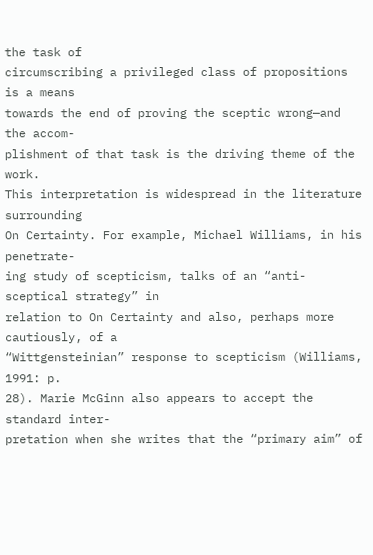the task of
circumscribing a privileged class of propositions is a means
towards the end of proving the sceptic wrong—and the accom-
plishment of that task is the driving theme of the work.
This interpretation is widespread in the literature surrounding
On Certainty. For example, Michael Williams, in his penetrate-
ing study of scepticism, talks of an “anti-sceptical strategy” in
relation to On Certainty and also, perhaps more cautiously, of a
“Wittgensteinian” response to scepticism (Williams, 1991: p.
28). Marie McGinn also appears to accept the standard inter-
pretation when she writes that the “primary aim” of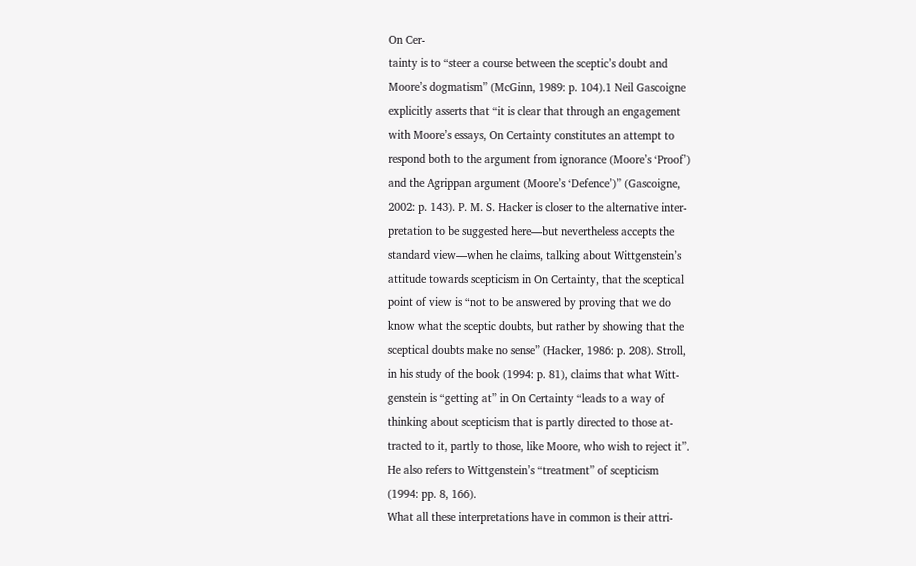On Cer-
tainty is to “steer a course between the sceptic’s doubt and
Moore’s dogmatism” (McGinn, 1989: p. 104).1 Neil Gascoigne
explicitly asserts that “it is clear that through an engagement
with Moore’s essays, On Certainty constitutes an attempt to
respond both to the argument from ignorance (Moore’s ‘Proof’)
and the Agrippan argument (Moore’s ‘Defence’)” (Gascoigne,
2002: p. 143). P. M. S. Hacker is closer to the alternative inter-
pretation to be suggested here—but nevertheless accepts the
standard view—when he claims, talking about Wittgenstein’s
attitude towards scepticism in On Certainty, that the sceptical
point of view is “not to be answered by proving that we do
know what the sceptic doubts, but rather by showing that the
sceptical doubts make no sense” (Hacker, 1986: p. 208). Stroll,
in his study of the book (1994: p. 81), claims that what Witt-
genstein is “getting at” in On Certainty “leads to a way of
thinking about scepticism that is partly directed to those at-
tracted to it, partly to those, like Moore, who wish to reject it”.
He also refers to Wittgenstein’s “treatment” of scepticism
(1994: pp. 8, 166).
What all these interpretations have in common is their attri-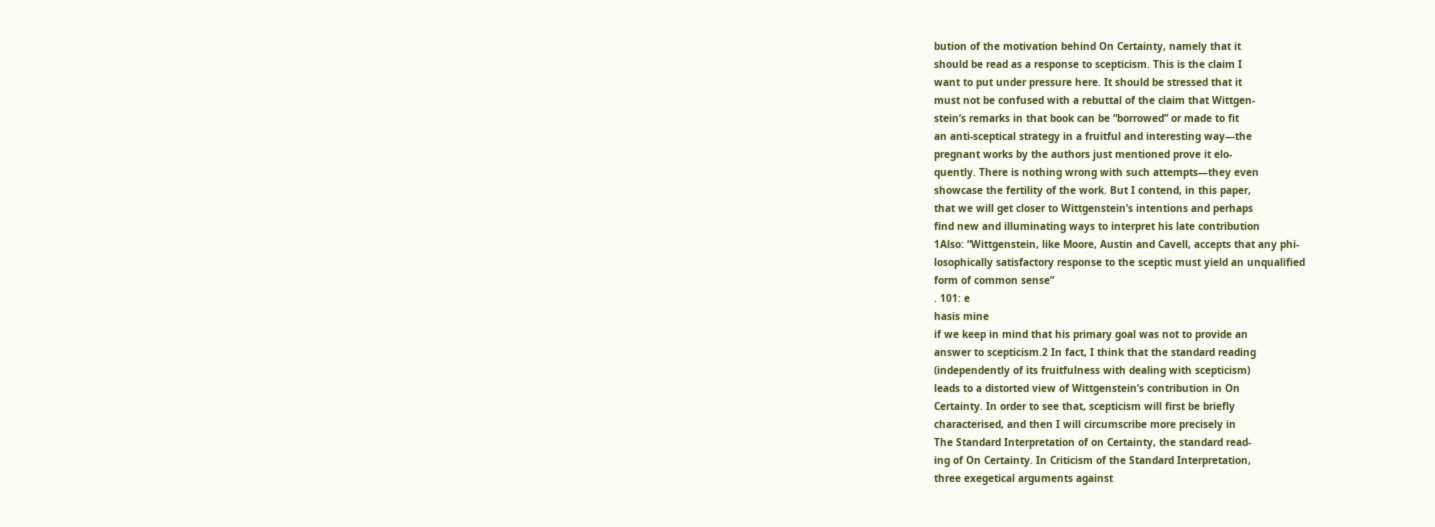bution of the motivation behind On Certainty, namely that it
should be read as a response to scepticism. This is the claim I
want to put under pressure here. It should be stressed that it
must not be confused with a rebuttal of the claim that Wittgen-
stein’s remarks in that book can be “borrowed” or made to fit
an anti-sceptical strategy in a fruitful and interesting way—the
pregnant works by the authors just mentioned prove it elo-
quently. There is nothing wrong with such attempts—they even
showcase the fertility of the work. But I contend, in this paper,
that we will get closer to Wittgenstein’s intentions and perhaps
find new and illuminating ways to interpret his late contribution
1Also: “Wittgenstein, like Moore, Austin and Cavell, accepts that any phi-
losophically satisfactory response to the sceptic must yield an unqualified
form of common sense”
. 101: e
hasis mine
if we keep in mind that his primary goal was not to provide an
answer to scepticism.2 In fact, I think that the standard reading
(independently of its fruitfulness with dealing with scepticism)
leads to a distorted view of Wittgenstein’s contribution in On
Certainty. In order to see that, scepticism will first be briefly
characterised, and then I will circumscribe more precisely in
The Standard Interpretation of on Certainty, the standard read-
ing of On Certainty. In Criticism of the Standard Interpretation,
three exegetical arguments against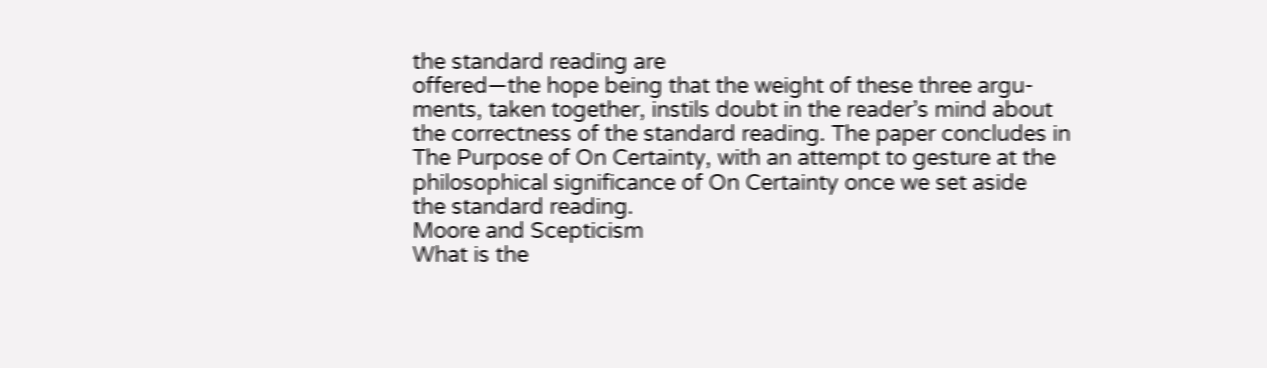the standard reading are
offered—the hope being that the weight of these three argu-
ments, taken together, instils doubt in the reader’s mind about
the correctness of the standard reading. The paper concludes in
The Purpose of On Certainty, with an attempt to gesture at the
philosophical significance of On Certainty once we set aside
the standard reading.
Moore and Scepticism
What is the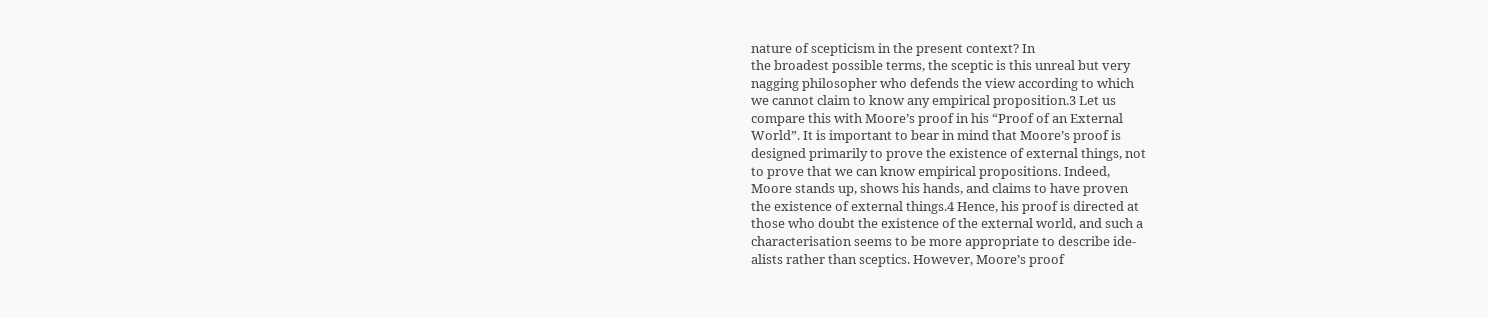nature of scepticism in the present context? In
the broadest possible terms, the sceptic is this unreal but very
nagging philosopher who defends the view according to which
we cannot claim to know any empirical proposition.3 Let us
compare this with Moore’s proof in his “Proof of an External
World”. It is important to bear in mind that Moore’s proof is
designed primarily to prove the existence of external things, not
to prove that we can know empirical propositions. Indeed,
Moore stands up, shows his hands, and claims to have proven
the existence of external things.4 Hence, his proof is directed at
those who doubt the existence of the external world, and such a
characterisation seems to be more appropriate to describe ide-
alists rather than sceptics. However, Moore’s proof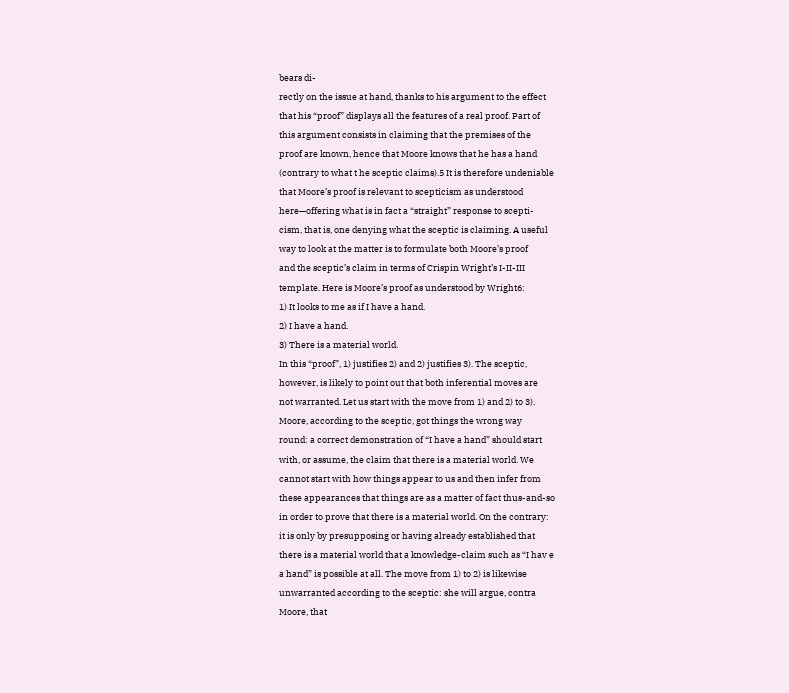bears di-
rectly on the issue at hand, thanks to his argument to the effect
that his “proof” displays all the features of a real proof. Part of
this argument consists in claiming that the premises of the
proof are known, hence that Moore knows that he has a hand
(contrary to what t he sceptic claims).5 It is therefore undeniable
that Moore’s proof is relevant to scepticism as understood
here—offering what is in fact a “straight” response to scepti-
cism, that is, one denying what the sceptic is claiming. A useful
way to look at the matter is to formulate both Moore’s proof
and the sceptic’s claim in terms of Crispin Wright’s I-II-III
template. Here is Moore’s proof as understood by Wright6:
1) It looks to me as if I have a hand.
2) I have a hand.
3) There is a material world.
In this “proof”, 1) justifies 2) and 2) justifies 3). The sceptic,
however, is likely to point out that both inferential moves are
not warranted. Let us start with the move from 1) and 2) to 3).
Moore, according to the sceptic, got things the wrong way
round: a correct demonstration of “I have a hand” should start
with, or assume, the claim that there is a material world. We
cannot start with how things appear to us and then infer from
these appearances that things are as a matter of fact thus-and-so
in order to prove that there is a material world. On the contrary:
it is only by presupposing or having already established that
there is a material world that a knowledge-claim such as “I hav e
a hand” is possible at all. The move from 1) to 2) is likewise
unwarranted according to the sceptic: she will argue, contra
Moore, that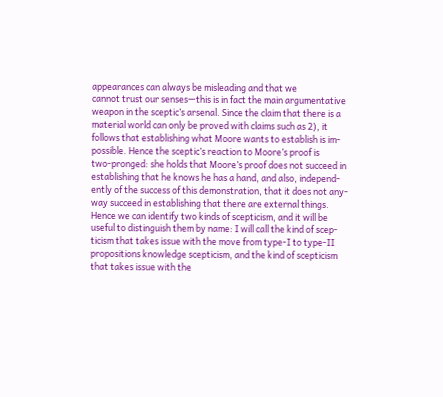appearances can always be misleading and that we
cannot trust our senses—this is in fact the main argumentative
weapon in the sceptic’s arsenal. Since the claim that there is a
material world can only be proved with claims such as 2), it
follows that establishing what Moore wants to establish is im-
possible. Hence the sceptic’s reaction to Moore’s proof is
two-pronged: she holds that Moore’s proof does not succeed in
establishing that he knows he has a hand, and also, independ-
ently of the success of this demonstration, that it does not any-
way succeed in establishing that there are external things.
Hence we can identify two kinds of scepticism, and it will be
useful to distinguish them by name: I will call the kind of scep-
ticism that takes issue with the move from type-I to type-II
propositions knowledge scepticism, and the kind of scepticism
that takes issue with the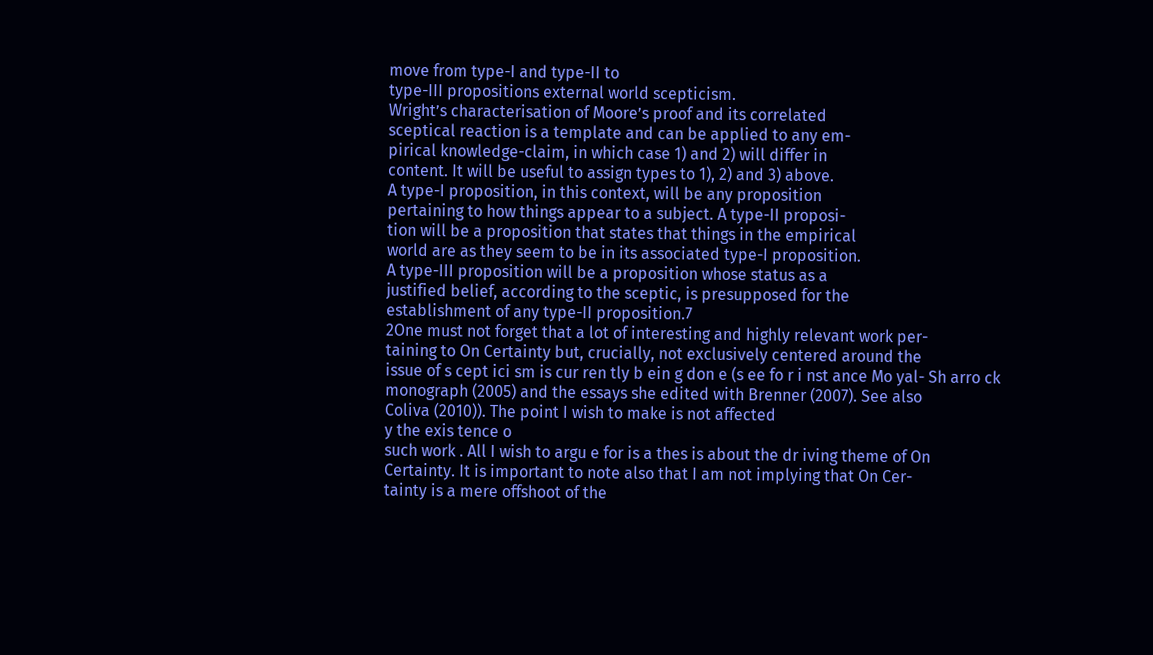move from type-I and type-II to
type-III propositions external world scepticism.
Wright’s characterisation of Moore’s proof and its correlated
sceptical reaction is a template and can be applied to any em-
pirical knowledge-claim, in which case 1) and 2) will differ in
content. It will be useful to assign types to 1), 2) and 3) above.
A type-I proposition, in this context, will be any proposition
pertaining to how things appear to a subject. A type-II proposi-
tion will be a proposition that states that things in the empirical
world are as they seem to be in its associated type-I proposition.
A type-III proposition will be a proposition whose status as a
justified belief, according to the sceptic, is presupposed for the
establishment of any type-II proposition.7
2One must not forget that a lot of interesting and highly relevant work per-
taining to On Certainty but, crucially, not exclusively centered around the
issue of s cept ici sm is cur ren tly b ein g don e (s ee fo r i nst ance Mo yal- Sh arro ck
monograph (2005) and the essays she edited with Brenner (2007). See also
Coliva (2010)). The point I wish to make is not affected
y the exis tence o
such work . All I wish to argu e for is a thes is about the dr iving theme of On
Certainty. It is important to note also that I am not implying that On Cer-
tainty is a mere offshoot of the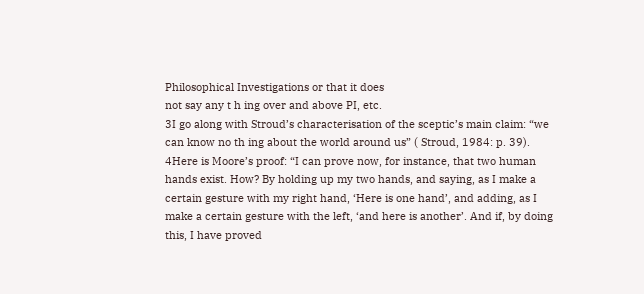Philosophical Investigations or that it does
not say any t h ing over and above PI, etc.
3I go along with Stroud’s characterisation of the sceptic’s main claim: “we
can know no th ing about the world around us” ( Stroud, 1984: p. 39).
4Here is Moore’s proof: “I can prove now, for instance, that two human
hands exist. How? By holding up my two hands, and saying, as I make a
certain gesture with my right hand, ‘Here is one hand’, and adding, as I
make a certain gesture with the left, ‘and here is another’. And if, by doing
this, I have proved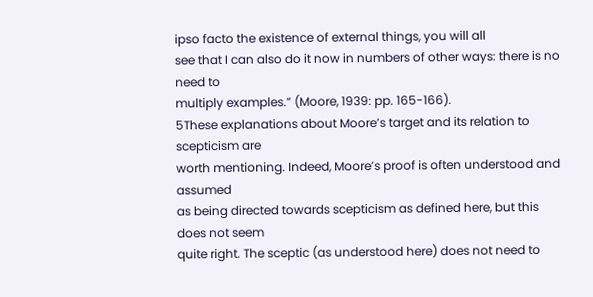ipso facto the existence of external things, you will all
see that I can also do it now in numbers of other ways: there is no need to
multiply examples.” (Moore, 1939: pp. 165-166).
5These explanations about Moore’s target and its relation to scepticism are
worth mentioning. Indeed, Moore’s proof is often understood and assumed
as being directed towards scepticism as defined here, but this does not seem
quite right. The sceptic (as understood here) does not need to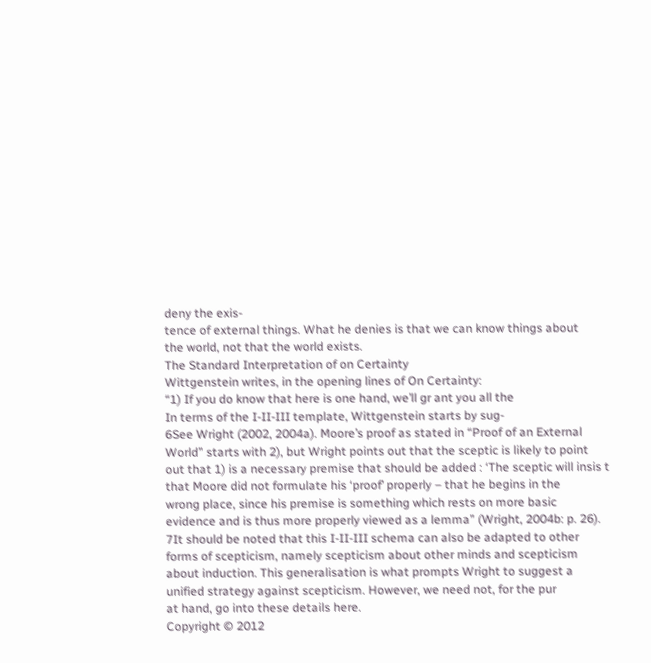deny the exis-
tence of external things. What he denies is that we can know things about
the world, not that the world exists.
The Standard Interpretation of on Certainty
Wittgenstein writes, in the opening lines of On Certainty:
“1) If you do know that here is one hand, we’ll gr ant you all the
In terms of the I-II-III template, Wittgenstein starts by sug-
6See Wright (2002, 2004a). Moore’s proof as stated in “Proof of an External
World” starts with 2), but Wright points out that the sceptic is likely to point
out that 1) is a necessary premise that should be added : ‘The sceptic will insis t
that Moore did not formulate his ‘proof’ properly – that he begins in the
wrong place, since his premise is something which rests on more basic
evidence and is thus more properly viewed as a lemma” (Wright, 2004b: p. 26).
7It should be noted that this I-II-III schema can also be adapted to other
forms of scepticism, namely scepticism about other minds and scepticism
about induction. This generalisation is what prompts Wright to suggest a
unified strategy against scepticism. However, we need not, for the pur
at hand, go into these details here.
Copyright © 2012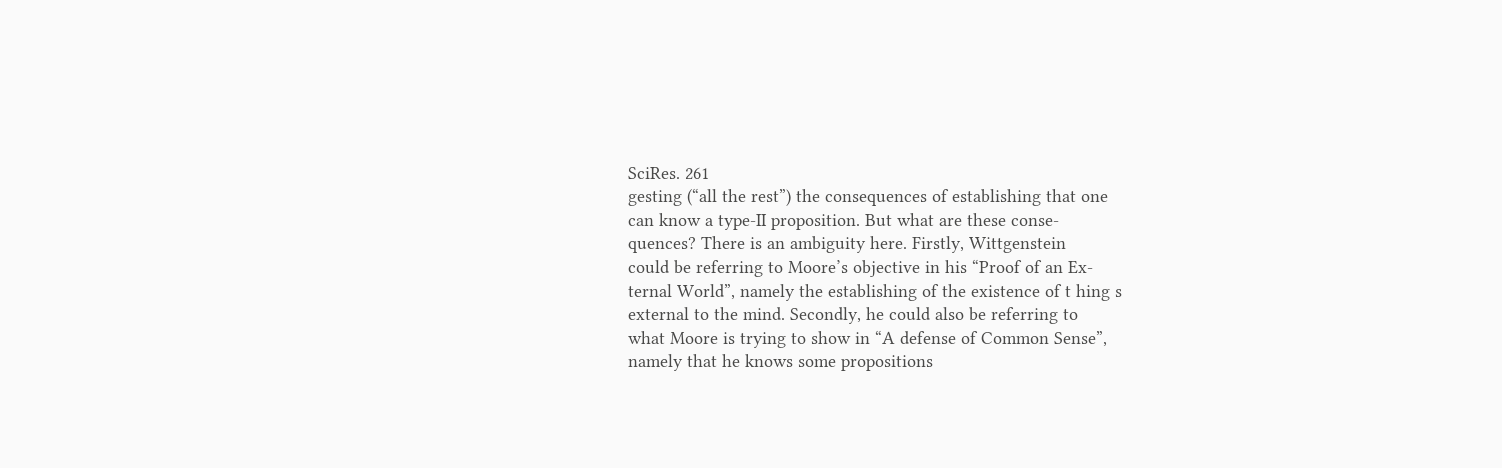SciRes. 261
gesting (“all the rest”) the consequences of establishing that one
can know a type-II proposition. But what are these conse-
quences? There is an ambiguity here. Firstly, Wittgenstein
could be referring to Moore’s objective in his “Proof of an Ex-
ternal World”, namely the establishing of the existence of t hing s
external to the mind. Secondly, he could also be referring to
what Moore is trying to show in “A defense of Common Sense”,
namely that he knows some propositions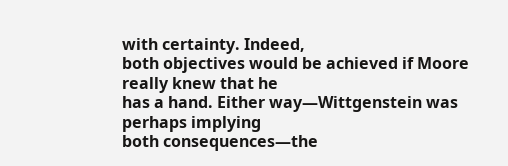with certainty. Indeed,
both objectives would be achieved if Moore really knew that he
has a hand. Either way—Wittgenstein was perhaps implying
both consequences—the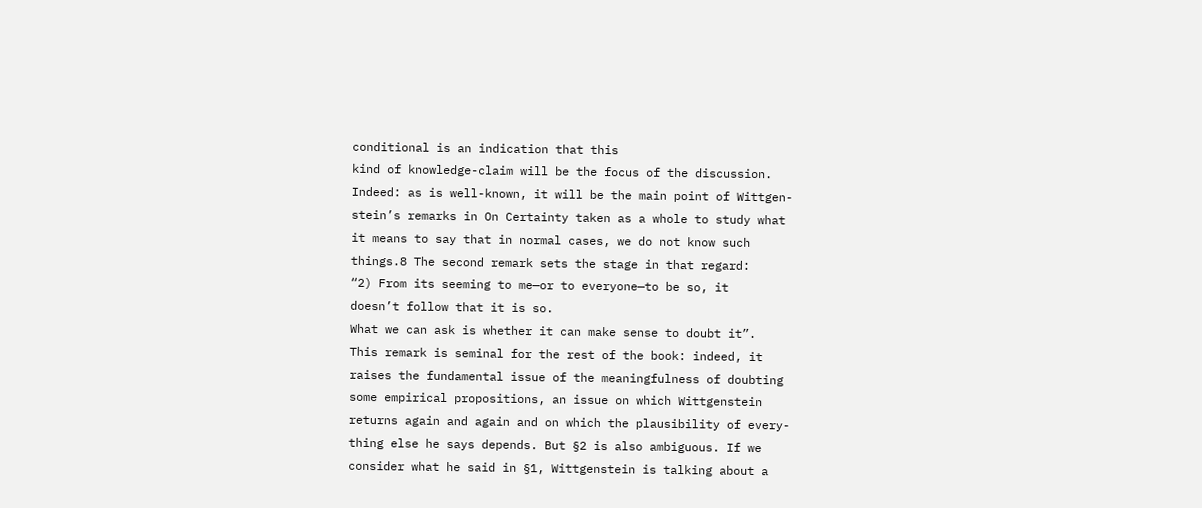conditional is an indication that this
kind of knowledge-claim will be the focus of the discussion.
Indeed: as is well-known, it will be the main point of Wittgen-
stein’s remarks in On Certainty taken as a whole to study what
it means to say that in normal cases, we do not know such
things.8 The second remark sets the stage in that regard:
“2) From its seeming to me—or to everyone—to be so, it
doesn’t follow that it is so.
What we can ask is whether it can make sense to doubt it”.
This remark is seminal for the rest of the book: indeed, it
raises the fundamental issue of the meaningfulness of doubting
some empirical propositions, an issue on which Wittgenstein
returns again and again and on which the plausibility of every-
thing else he says depends. But §2 is also ambiguous. If we
consider what he said in §1, Wittgenstein is talking about a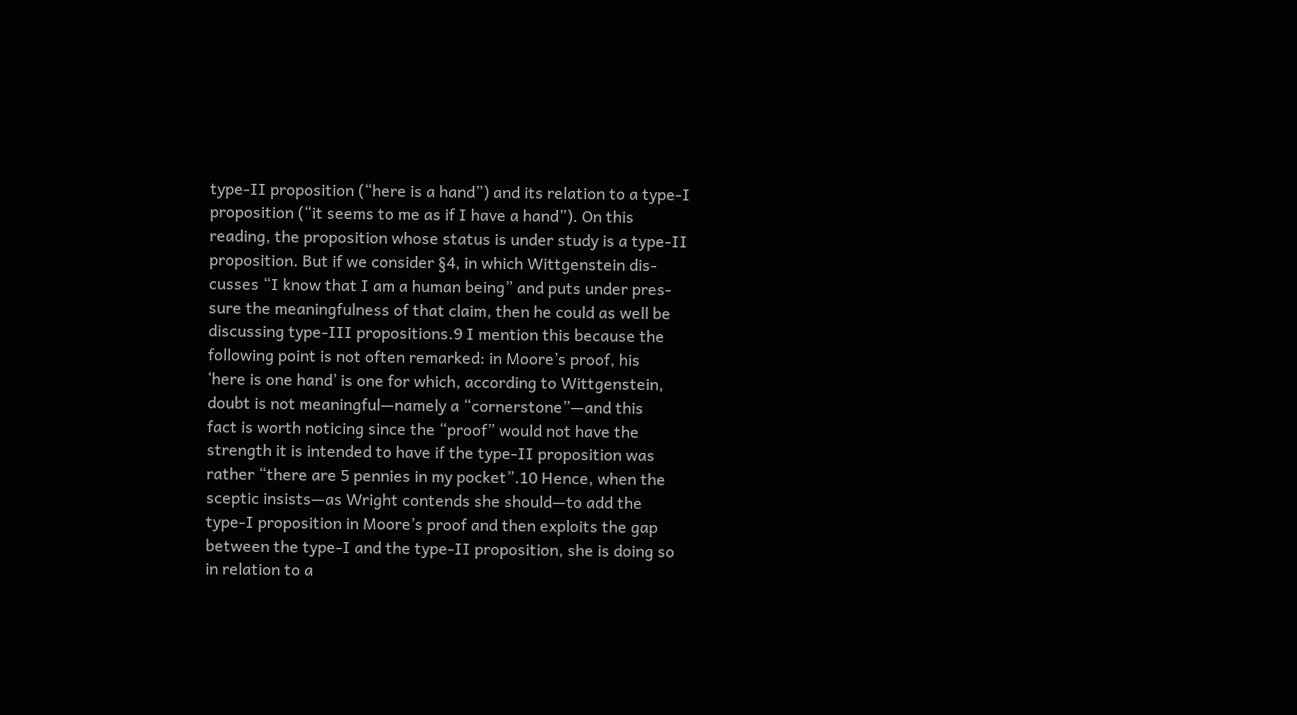type-II proposition (“here is a hand”) and its relation to a type-I
proposition (“it seems to me as if I have a hand”). On this
reading, the proposition whose status is under study is a type-II
proposition. But if we consider §4, in which Wittgenstein dis-
cusses “I know that I am a human being” and puts under pres-
sure the meaningfulness of that claim, then he could as well be
discussing type-III propositions.9 I mention this because the
following point is not often remarked: in Moore’s proof, his
‘here is one hand’ is one for which, according to Wittgenstein,
doubt is not meaningful—namely a “cornerstone”—and this
fact is worth noticing since the “proof” would not have the
strength it is intended to have if the type-II proposition was
rather “there are 5 pennies in my pocket”.10 Hence, when the
sceptic insists—as Wright contends she should—to add the
type-I proposition in Moore’s proof and then exploits the gap
between the type-I and the type-II proposition, she is doing so
in relation to a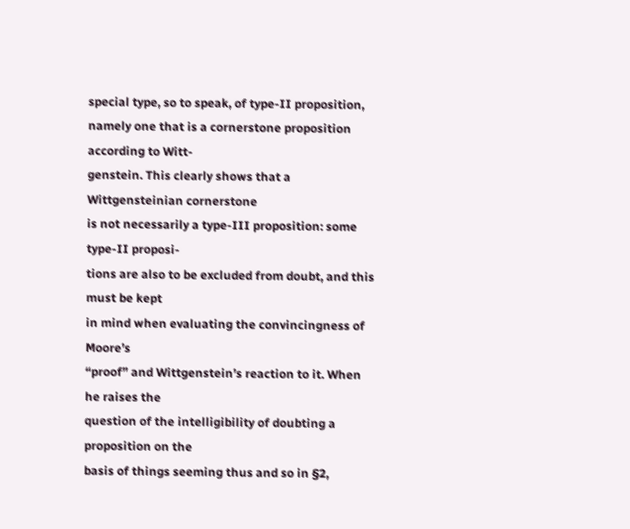special type, so to speak, of type-II proposition,
namely one that is a cornerstone proposition according to Witt-
genstein. This clearly shows that a Wittgensteinian cornerstone
is not necessarily a type-III proposition: some type-II proposi-
tions are also to be excluded from doubt, and this must be kept
in mind when evaluating the convincingness of Moore’s
“proof” and Wittgenstein’s reaction to it. When he raises the
question of the intelligibility of doubting a proposition on the
basis of things seeming thus and so in §2,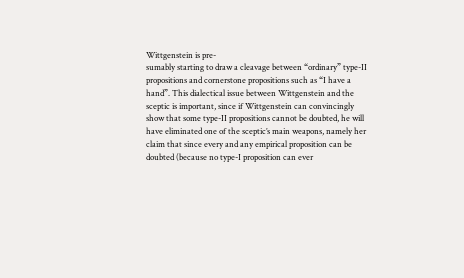Wittgenstein is pre-
sumably starting to draw a cleavage between “ordinary” type-II
propositions and cornerstone propositions such as “I have a
hand”. This dialectical issue between Wittgenstein and the
sceptic is important, since if Wittgenstein can convincingly
show that some type-II propositions cannot be doubted, he will
have eliminated one of the sceptic’s main weapons, namely her
claim that since every and any empirical proposition can be
doubted (because no type-I proposition can ever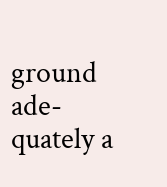ground ade-
quately a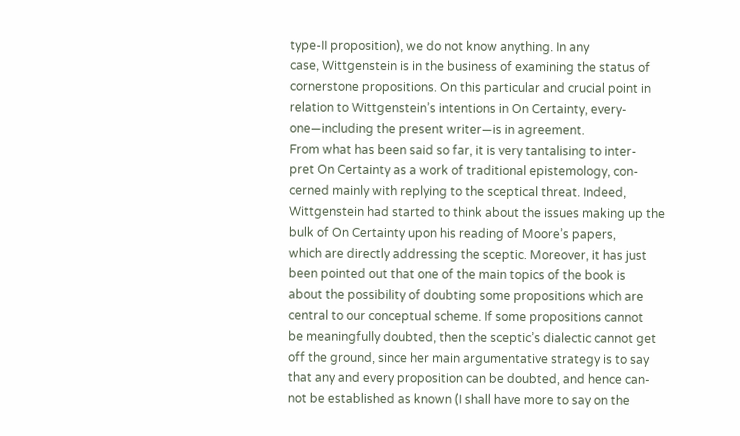type-II proposition), we do not know anything. In any
case, Wittgenstein is in the business of examining the status of
cornerstone propositions. On this particular and crucial point in
relation to Wittgenstein’s intentions in On Certainty, every-
one—including the present writer—is in agreement.
From what has been said so far, it is very tantalising to inter-
pret On Certainty as a work of traditional epistemology, con-
cerned mainly with replying to the sceptical threat. Indeed,
Wittgenstein had started to think about the issues making up the
bulk of On Certainty upon his reading of Moore’s papers,
which are directly addressing the sceptic. Moreover, it has just
been pointed out that one of the main topics of the book is
about the possibility of doubting some propositions which are
central to our conceptual scheme. If some propositions cannot
be meaningfully doubted, then the sceptic’s dialectic cannot get
off the ground, since her main argumentative strategy is to say
that any and every proposition can be doubted, and hence can-
not be established as known (I shall have more to say on the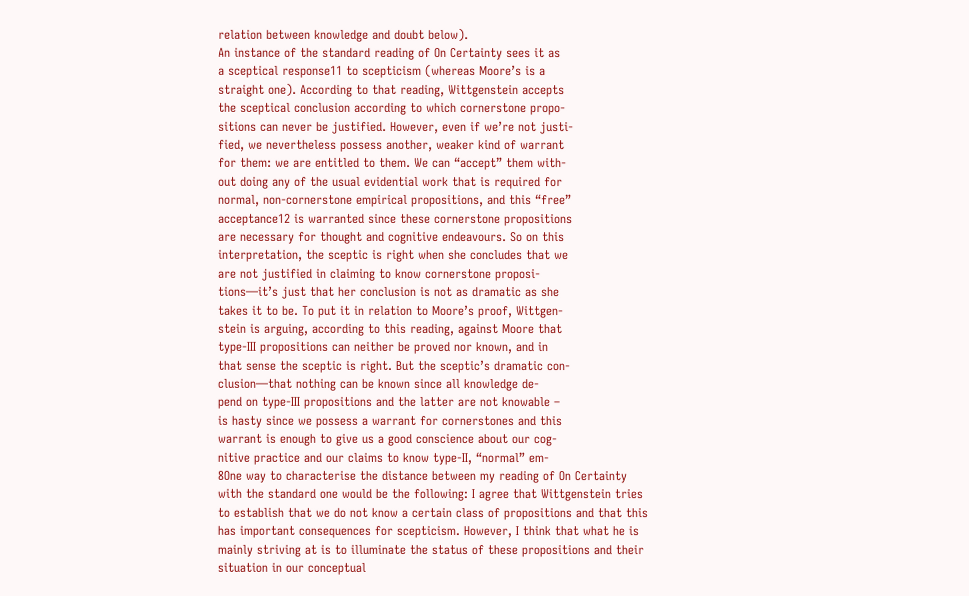relation between knowledge and doubt below).
An instance of the standard reading of On Certainty sees it as
a sceptical response11 to scepticism (whereas Moore’s is a
straight one). According to that reading, Wittgenstein accepts
the sceptical conclusion according to which cornerstone propo-
sitions can never be justified. However, even if we’re not justi-
fied, we nevertheless possess another, weaker kind of warrant
for them: we are entitled to them. We can “accept” them with-
out doing any of the usual evidential work that is required for
normal, non-cornerstone empirical propositions, and this “free”
acceptance12 is warranted since these cornerstone propositions
are necessary for thought and cognitive endeavours. So on this
interpretation, the sceptic is right when she concludes that we
are not justified in claiming to know cornerstone proposi-
tions—it’s just that her conclusion is not as dramatic as she
takes it to be. To put it in relation to Moore’s proof, Wittgen-
stein is arguing, according to this reading, against Moore that
type-III propositions can neither be proved nor known, and in
that sense the sceptic is right. But the sceptic’s dramatic con-
clusion—that nothing can be known since all knowledge de-
pend on type-III propositions and the latter are not knowable –
is hasty since we possess a warrant for cornerstones and this
warrant is enough to give us a good conscience about our cog-
nitive practice and our claims to know type-II, “normal” em-
8One way to characterise the distance between my reading of On Certainty
with the standard one would be the following: I agree that Wittgenstein tries
to establish that we do not know a certain class of propositions and that this
has important consequences for scepticism. However, I think that what he is
mainly striving at is to illuminate the status of these propositions and their
situation in our conceptual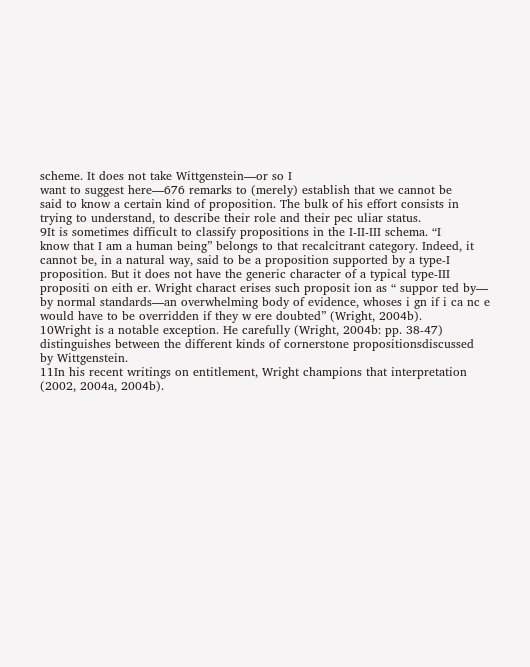scheme. It does not take Wittgenstein—or so I
want to suggest here—676 remarks to (merely) establish that we cannot be
said to know a certain kind of proposition. The bulk of his effort consists in
trying to understand, to describe their role and their pec uliar status.
9It is sometimes difficult to classify propositions in the I-II-III schema. “I
know that I am a human being” belongs to that recalcitrant category. Indeed, it
cannot be, in a natural way, said to be a proposition supported by a type-I
proposition. But it does not have the generic character of a typical type-III
propositi on eith er. Wright charact erises such proposit ion as “ suppor ted by—
by normal standards—an overwhelming body of evidence, whoses i gn if i ca nc e
would have to be overridden if they w ere doubted” (Wright, 2004b).
10Wright is a notable exception. He carefully (Wright, 2004b: pp. 38-47)
distinguishes between the different kinds of cornerstone propositionsdiscussed
by Wittgenstein.
11In his recent writings on entitlement, Wright champions that interpretation
(2002, 2004a, 2004b).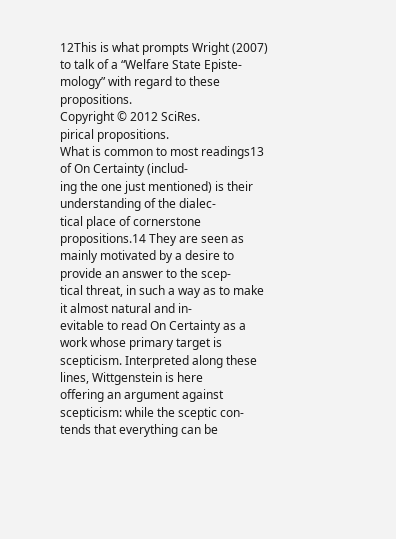12This is what prompts Wright (2007) to talk of a “Welfare State Episte-
mology” with regard to these propositions.
Copyright © 2012 SciRes.
pirical propositions.
What is common to most readings13 of On Certainty (includ-
ing the one just mentioned) is their understanding of the dialec-
tical place of cornerstone propositions.14 They are seen as
mainly motivated by a desire to provide an answer to the scep-
tical threat, in such a way as to make it almost natural and in-
evitable to read On Certainty as a work whose primary target is
scepticism. Interpreted along these lines, Wittgenstein is here
offering an argument against scepticism: while the sceptic con-
tends that everything can be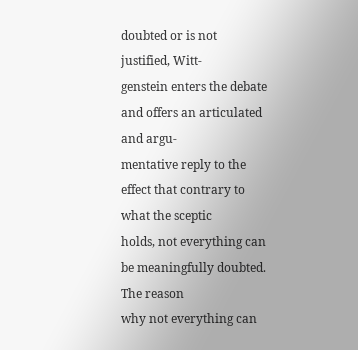doubted or is not justified, Witt-
genstein enters the debate and offers an articulated and argu-
mentative reply to the effect that contrary to what the sceptic
holds, not everything can be meaningfully doubted. The reason
why not everything can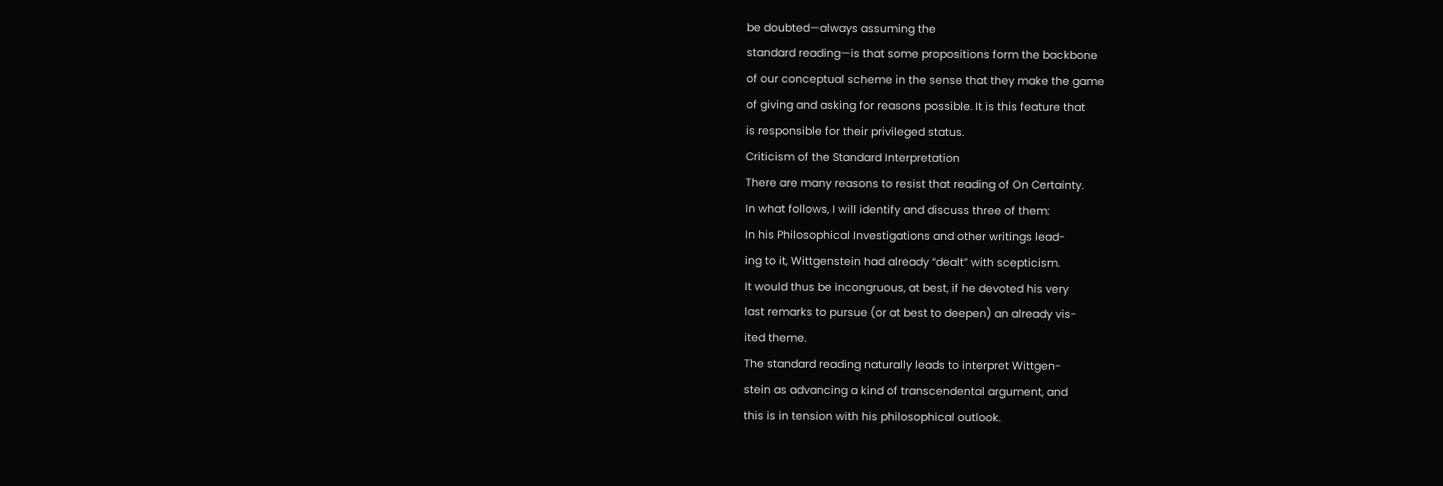be doubted—always assuming the
standard reading—is that some propositions form the backbone
of our conceptual scheme in the sense that they make the game
of giving and asking for reasons possible. It is this feature that
is responsible for their privileged status.
Criticism of the Standard Interpretation
There are many reasons to resist that reading of On Certainty.
In what follows, I will identify and discuss three of them:
In his Philosophical Investigations and other writings lead-
ing to it, Wittgenstein had already “dealt” with scepticism.
It would thus be incongruous, at best, if he devoted his very
last remarks to pursue (or at best to deepen) an already vis-
ited theme.
The standard reading naturally leads to interpret Wittgen-
stein as advancing a kind of transcendental argument, and
this is in tension with his philosophical outlook.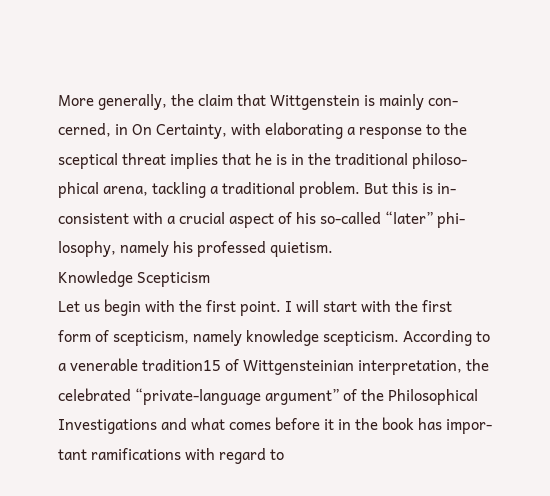More generally, the claim that Wittgenstein is mainly con-
cerned, in On Certainty, with elaborating a response to the
sceptical threat implies that he is in the traditional philoso-
phical arena, tackling a traditional problem. But this is in-
consistent with a crucial aspect of his so-called “later” phi-
losophy, namely his professed quietism.
Knowledge Scepticism
Let us begin with the first point. I will start with the first
form of scepticism, namely knowledge scepticism. According to
a venerable tradition15 of Wittgensteinian interpretation, the
celebrated “private-language argument” of the Philosophical
Investigations and what comes before it in the book has impor-
tant ramifications with regard to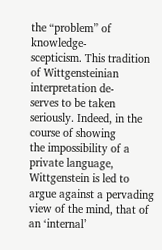the “problem” of knowledge-
scepticism. This tradition of Wittgensteinian interpretation de-
serves to be taken seriously. Indeed, in the course of showing
the impossibility of a private language, Wittgenstein is led to
argue against a pervading view of the mind, that of an ‘internal’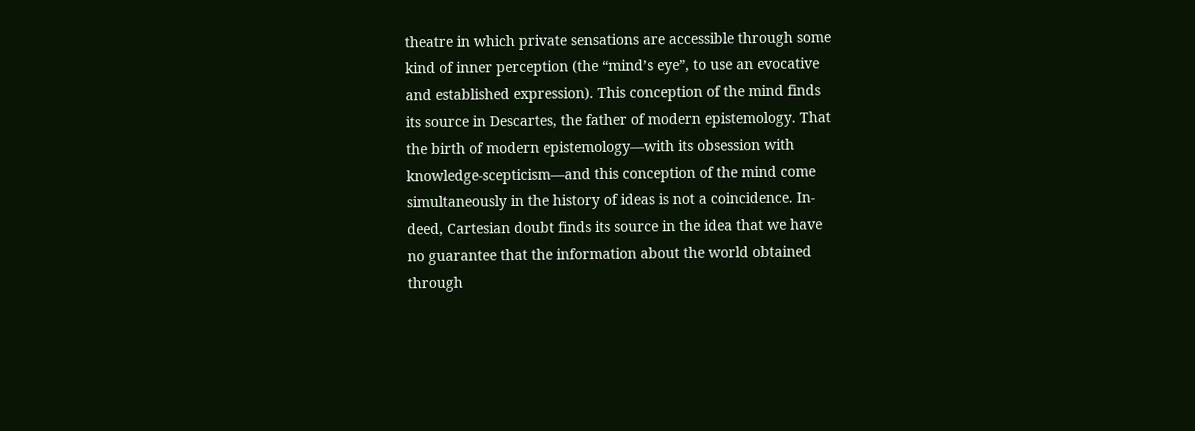theatre in which private sensations are accessible through some
kind of inner perception (the “mind’s eye”, to use an evocative
and established expression). This conception of the mind finds
its source in Descartes, the father of modern epistemology. That
the birth of modern epistemology—with its obsession with
knowledge-scepticism—and this conception of the mind come
simultaneously in the history of ideas is not a coincidence. In-
deed, Cartesian doubt finds its source in the idea that we have
no guarantee that the information about the world obtained
through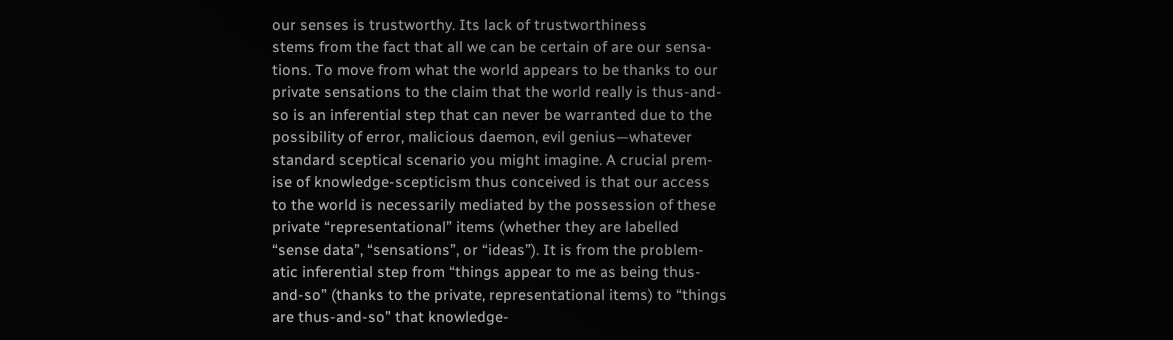our senses is trustworthy. Its lack of trustworthiness
stems from the fact that all we can be certain of are our sensa-
tions. To move from what the world appears to be thanks to our
private sensations to the claim that the world really is thus-and-
so is an inferential step that can never be warranted due to the
possibility of error, malicious daemon, evil genius—whatever
standard sceptical scenario you might imagine. A crucial prem-
ise of knowledge-scepticism thus conceived is that our access
to the world is necessarily mediated by the possession of these
private “representational” items (whether they are labelled
“sense data”, “sensations”, or “ideas”). It is from the problem-
atic inferential step from “things appear to me as being thus-
and-so” (thanks to the private, representational items) to “things
are thus-and-so” that knowledge-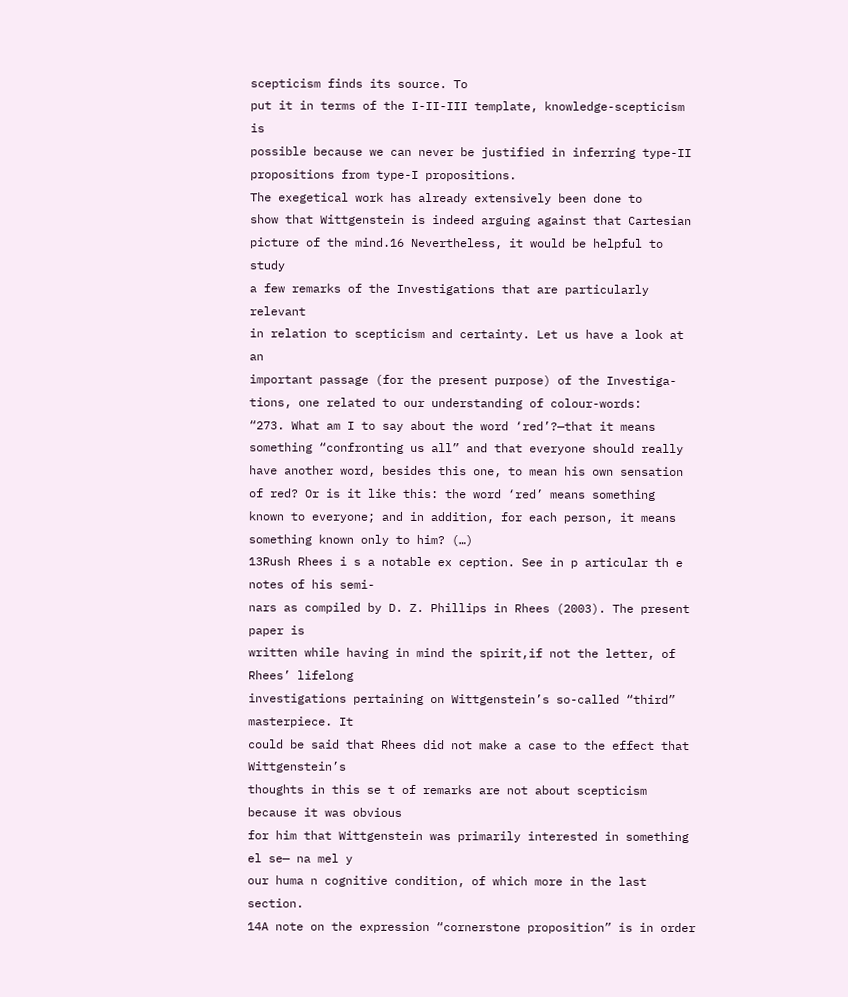scepticism finds its source. To
put it in terms of the I-II-III template, knowledge-scepticism is
possible because we can never be justified in inferring type-II
propositions from type-I propositions.
The exegetical work has already extensively been done to
show that Wittgenstein is indeed arguing against that Cartesian
picture of the mind.16 Nevertheless, it would be helpful to study
a few remarks of the Investigations that are particularly relevant
in relation to scepticism and certainty. Let us have a look at an
important passage (for the present purpose) of the Investiga-
tions, one related to our understanding of colour-words:
“273. What am I to say about the word ‘red’?—that it means
something “confronting us all” and that everyone should really
have another word, besides this one, to mean his own sensation
of red? Or is it like this: the word ‘red’ means something
known to everyone; and in addition, for each person, it means
something known only to him? (…)
13Rush Rhees i s a notable ex ception. See in p articular th e notes of his semi-
nars as compiled by D. Z. Phillips in Rhees (2003). The present paper is
written while having in mind the spirit,if not the letter, of Rhees’ lifelong
investigations pertaining on Wittgenstein’s so-called “third” masterpiece. It
could be said that Rhees did not make a case to the effect that Wittgenstein’s
thoughts in this se t of remarks are not about scepticism because it was obvious
for him that Wittgenstein was primarily interested in something el se— na mel y
our huma n cognitive condition, of which more in the last section.
14A note on the expression “cornerstone proposition” is in order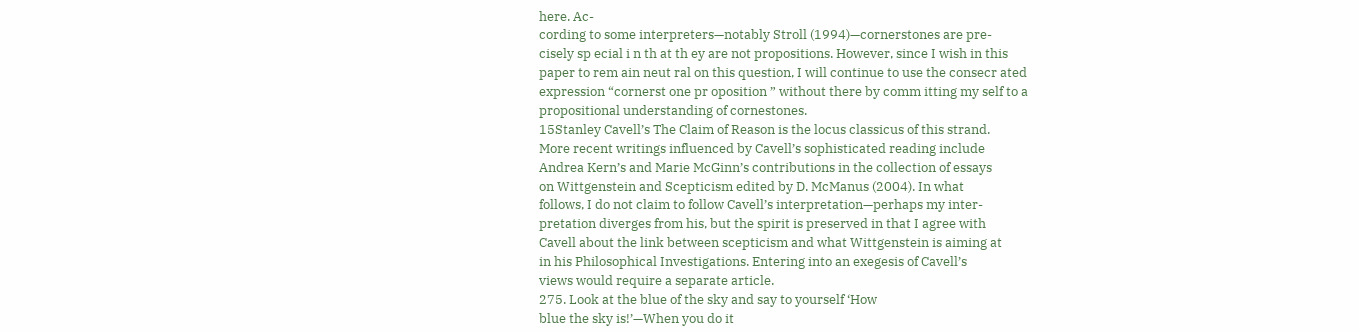here. Ac-
cording to some interpreters—notably Stroll (1994)—cornerstones are pre-
cisely sp ecial i n th at th ey are not propositions. However, since I wish in this
paper to rem ain neut ral on this question, I will continue to use the consecr ated
expression “cornerst one pr oposition ” without there by comm itting my self to a
propositional understanding of cornestones.
15Stanley Cavell’s The Claim of Reason is the locus classicus of this strand.
More recent writings influenced by Cavell’s sophisticated reading include
Andrea Kern’s and Marie McGinn’s contributions in the collection of essays
on Wittgenstein and Scepticism edited by D. McManus (2004). In what
follows, I do not claim to follow Cavell’s interpretation—perhaps my inter-
pretation diverges from his, but the spirit is preserved in that I agree with
Cavell about the link between scepticism and what Wittgenstein is aiming at
in his Philosophical Investigations. Entering into an exegesis of Cavell’s
views would require a separate article.
275. Look at the blue of the sky and say to yourself ‘How
blue the sky is!’—When you do it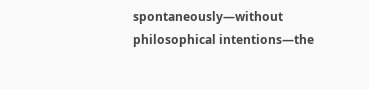spontaneously—without
philosophical intentions—the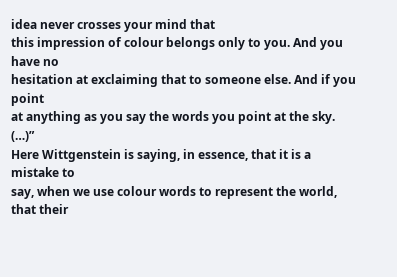idea never crosses your mind that
this impression of colour belongs only to you. And you have no
hesitation at exclaiming that to someone else. And if you point
at anything as you say the words you point at the sky. (…)”
Here Wittgenstein is saying, in essence, that it is a mistake to
say, when we use colour words to represent the world, that their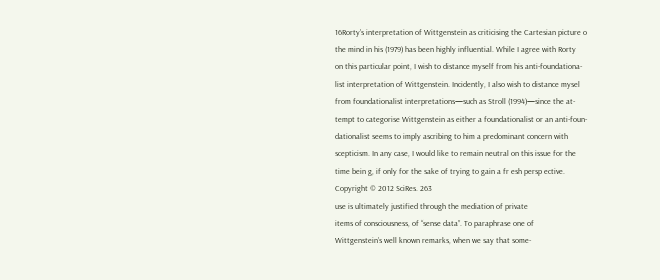16Rorty’s interpretation of Wittgenstein as criticising the Cartesian picture o
the mind in his (1979) has been highly influential. While I agree with Rorty
on this particular point, I wish to distance myself from his anti-foundationa-
list interpretation of Wittgenstein. Incidently, I also wish to distance mysel
from foundationalist interpretations—such as Stroll (1994)—since the at-
tempt to categorise Wittgenstein as either a foundationalist or an anti-foun-
dationalist seems to imply ascribing to him a predominant concern with
scepticism. In any case, I would like to remain neutral on this issue for the
time bein g, if only for the sake of trying to gain a fr esh persp ective.
Copyright © 2012 SciRes. 263
use is ultimately justified through the mediation of private
items of consciousness, of “sense data”. To paraphrase one of
Wittgenstein’s well known remarks, when we say that some-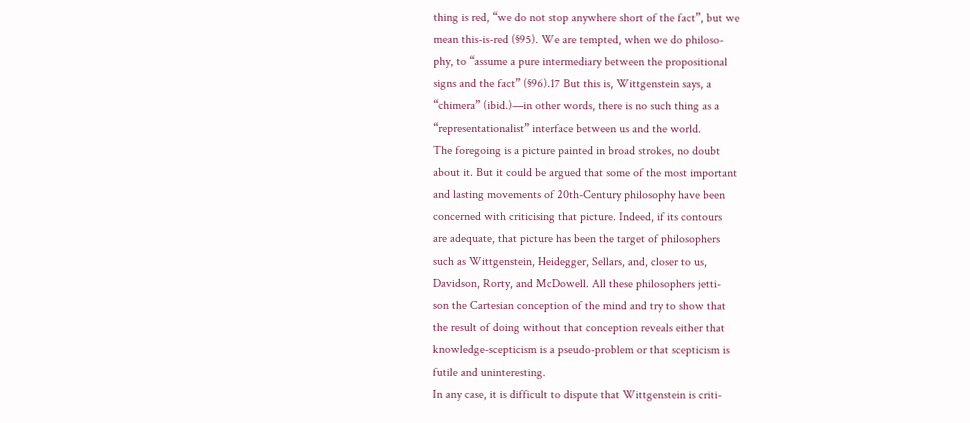thing is red, “we do not stop anywhere short of the fact”, but we
mean this-is-red (§95). We are tempted, when we do philoso-
phy, to “assume a pure intermediary between the propositional
signs and the fact” (§96).17 But this is, Wittgenstein says, a
“chimera” (ibid.)—in other words, there is no such thing as a
“representationalist” interface between us and the world.
The foregoing is a picture painted in broad strokes, no doubt
about it. But it could be argued that some of the most important
and lasting movements of 20th-Century philosophy have been
concerned with criticising that picture. Indeed, if its contours
are adequate, that picture has been the target of philosophers
such as Wittgenstein, Heidegger, Sellars, and, closer to us,
Davidson, Rorty, and McDowell. All these philosophers jetti-
son the Cartesian conception of the mind and try to show that
the result of doing without that conception reveals either that
knowledge-scepticism is a pseudo-problem or that scepticism is
futile and uninteresting.
In any case, it is difficult to dispute that Wittgenstein is criti-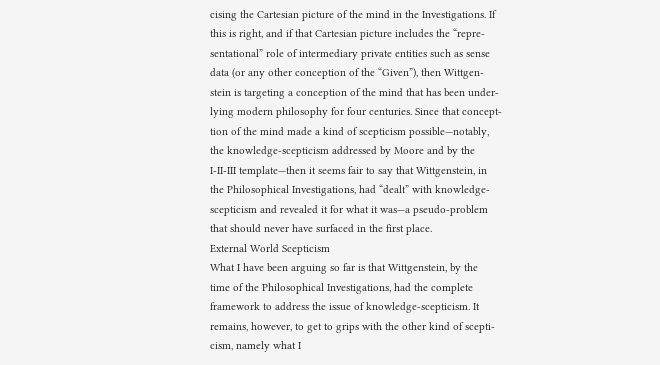cising the Cartesian picture of the mind in the Investigations. If
this is right, and if that Cartesian picture includes the “repre-
sentational” role of intermediary private entities such as sense
data (or any other conception of the “Given”), then Wittgen-
stein is targeting a conception of the mind that has been under-
lying modern philosophy for four centuries. Since that concept-
tion of the mind made a kind of scepticism possible—notably,
the knowledge-scepticism addressed by Moore and by the
I-II-III template—then it seems fair to say that Wittgenstein, in
the Philosophical Investigations, had “dealt” with knowledge-
scepticism and revealed it for what it was—a pseudo-problem
that should never have surfaced in the first place.
External World Scepticism
What I have been arguing so far is that Wittgenstein, by the
time of the Philosophical Investigations, had the complete
framework to address the issue of knowledge-scepticism. It
remains, however, to get to grips with the other kind of scepti-
cism, namely what I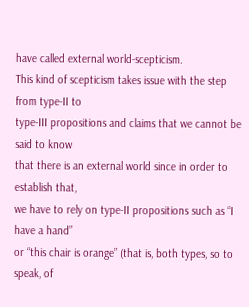have called external world-scepticism.
This kind of scepticism takes issue with the step from type-II to
type-III propositions and claims that we cannot be said to know
that there is an external world since in order to establish that,
we have to rely on type-II propositions such as “I have a hand”
or “this chair is orange” (that is, both types, so to speak, of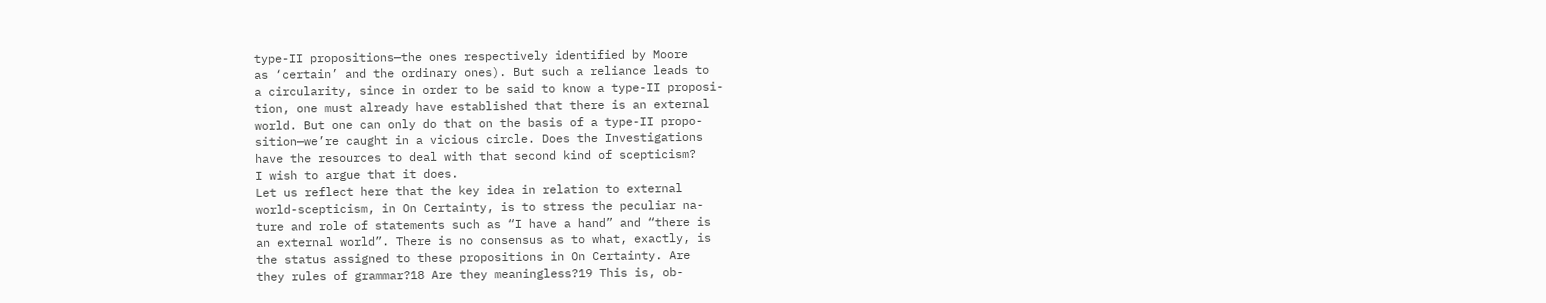type-II propositions—the ones respectively identified by Moore
as ‘certain’ and the ordinary ones). But such a reliance leads to
a circularity, since in order to be said to know a type-II proposi-
tion, one must already have established that there is an external
world. But one can only do that on the basis of a type-II propo-
sition—we’re caught in a vicious circle. Does the Investigations
have the resources to deal with that second kind of scepticism?
I wish to argue that it does.
Let us reflect here that the key idea in relation to external
world-scepticism, in On Certainty, is to stress the peculiar na-
ture and role of statements such as “I have a hand” and “there is
an external world”. There is no consensus as to what, exactly, is
the status assigned to these propositions in On Certainty. Are
they rules of grammar?18 Are they meaningless?19 This is, ob-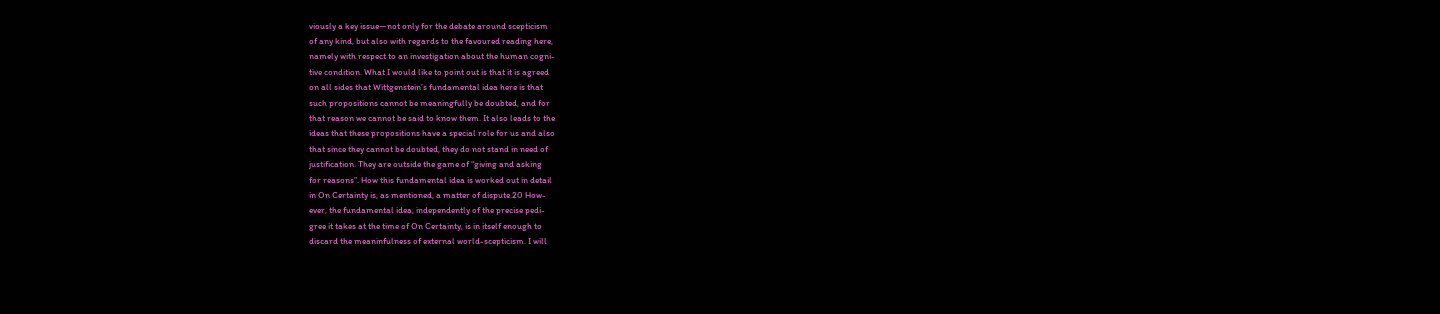viously a key issue—not only for the debate around scepticism
of any kind, but also with regards to the favoured reading here,
namely with respect to an investigation about the human cogni-
tive condition. What I would like to point out is that it is agreed
on all sides that Wittgenstein’s fundamental idea here is that
such propositions cannot be meaningfully be doubted, and for
that reason we cannot be said to know them. It also leads to the
ideas that these propositions have a special role for us and also
that since they cannot be doubted, they do not stand in need of
justification. They are outside the game of “giving and asking
for reasons”. How this fundamental idea is worked out in detail
in On Certainty is, as mentioned, a matter of dispute.20 How-
ever, the fundamental idea, independently of the precise pedi-
gree it takes at the time of On Certainty, is in itself enough to
discard the meaninfulness of external world-scepticism. I will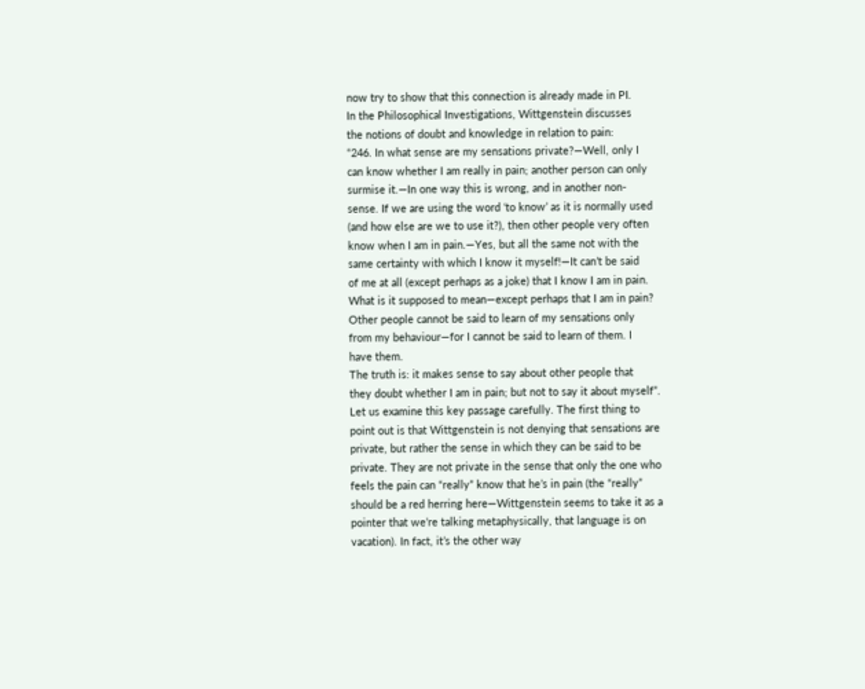now try to show that this connection is already made in PI.
In the Philosophical Investigations, Wittgenstein discusses
the notions of doubt and knowledge in relation to pain:
“246. In what sense are my sensations private?—Well, only I
can know whether I am really in pain; another person can only
surmise it.—In one way this is wrong, and in another non-
sense. If we are using the word ‘to know’ as it is normally used
(and how else are we to use it?), then other people very often
know when I am in pain.—Yes, but all the same not with the
same certainty with which I know it myself!—It can’t be said
of me at all (except perhaps as a joke) that I know I am in pain.
What is it supposed to mean—except perhaps that I am in pain?
Other people cannot be said to learn of my sensations only
from my behaviour—for I cannot be said to learn of them. I
have them.
The truth is: it makes sense to say about other people that
they doubt whether I am in pain; but not to say it about myself”.
Let us examine this key passage carefully. The first thing to
point out is that Wittgenstein is not denying that sensations are
private, but rather the sense in which they can be said to be
private. They are not private in the sense that only the one who
feels the pain can “really” know that he’s in pain (the “really”
should be a red herring here—Wittgenstein seems to take it as a
pointer that we’re talking metaphysically, that language is on
vacation). In fact, it’s the other way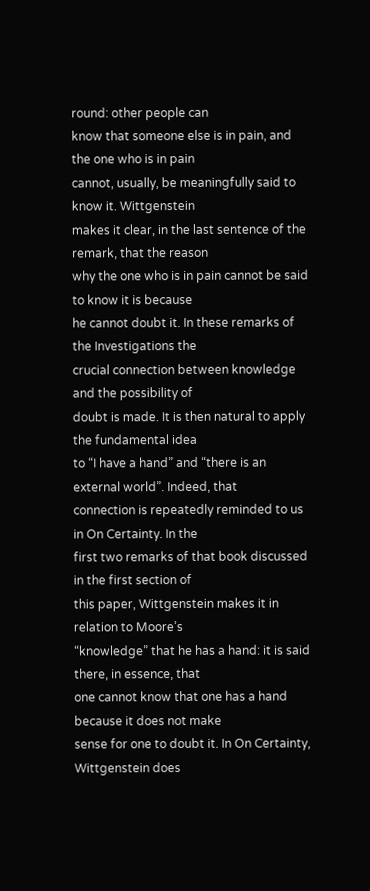round: other people can
know that someone else is in pain, and the one who is in pain
cannot, usually, be meaningfully said to know it. Wittgenstein
makes it clear, in the last sentence of the remark, that the reason
why the one who is in pain cannot be said to know it is because
he cannot doubt it. In these remarks of the Investigations the
crucial connection between knowledge and the possibility of
doubt is made. It is then natural to apply the fundamental idea
to “I have a hand” and “there is an external world”. Indeed, that
connection is repeatedly reminded to us in On Certainty. In the
first two remarks of that book discussed in the first section of
this paper, Wittgenstein makes it in relation to Moore’s
“knowledge” that he has a hand: it is said there, in essence, that
one cannot know that one has a hand because it does not make
sense for one to doubt it. In On Certainty, Wittgenstein does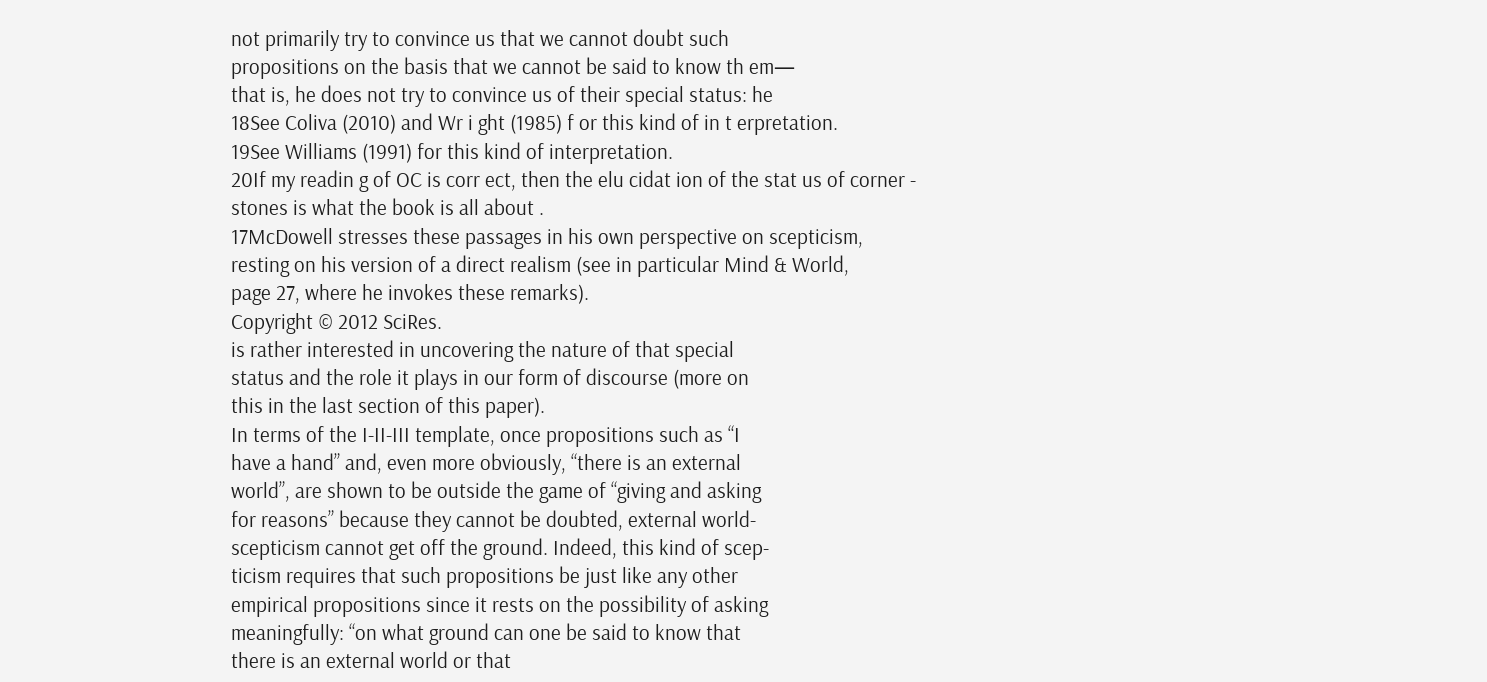not primarily try to convince us that we cannot doubt such
propositions on the basis that we cannot be said to know th em—
that is, he does not try to convince us of their special status: he
18See Coliva (2010) and Wr i ght (1985) f or this kind of in t erpretation.
19See Williams (1991) for this kind of interpretation.
20If my readin g of OC is corr ect, then the elu cidat ion of the stat us of corner -
stones is what the book is all about .
17McDowell stresses these passages in his own perspective on scepticism,
resting on his version of a direct realism (see in particular Mind & World,
page 27, where he invokes these remarks).
Copyright © 2012 SciRes.
is rather interested in uncovering the nature of that special
status and the role it plays in our form of discourse (more on
this in the last section of this paper).
In terms of the I-II-III template, once propositions such as “I
have a hand” and, even more obviously, “there is an external
world”, are shown to be outside the game of “giving and asking
for reasons” because they cannot be doubted, external world-
scepticism cannot get off the ground. Indeed, this kind of scep-
ticism requires that such propositions be just like any other
empirical propositions since it rests on the possibility of asking
meaningfully: “on what ground can one be said to know that
there is an external world or that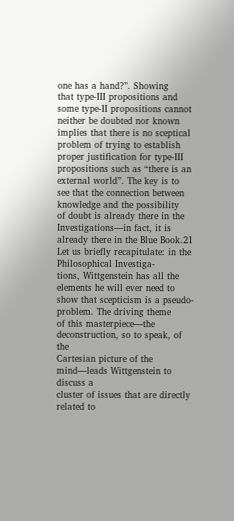one has a hand?”. Showing
that type-III propositions and some type-II propositions cannot
neither be doubted nor known implies that there is no sceptical
problem of trying to establish proper justification for type-III
propositions such as “there is an external world”. The key is to
see that the connection between knowledge and the possibility
of doubt is already there in the Investigations—in fact, it is
already there in the Blue Book.21
Let us briefly recapitulate: in the Philosophical Investiga-
tions, Wittgenstein has all the elements he will ever need to
show that scepticism is a pseudo-problem. The driving theme
of this masterpiece—the deconstruction, so to speak, of the
Cartesian picture of the mind—leads Wittgenstein to discuss a
cluster of issues that are directly related to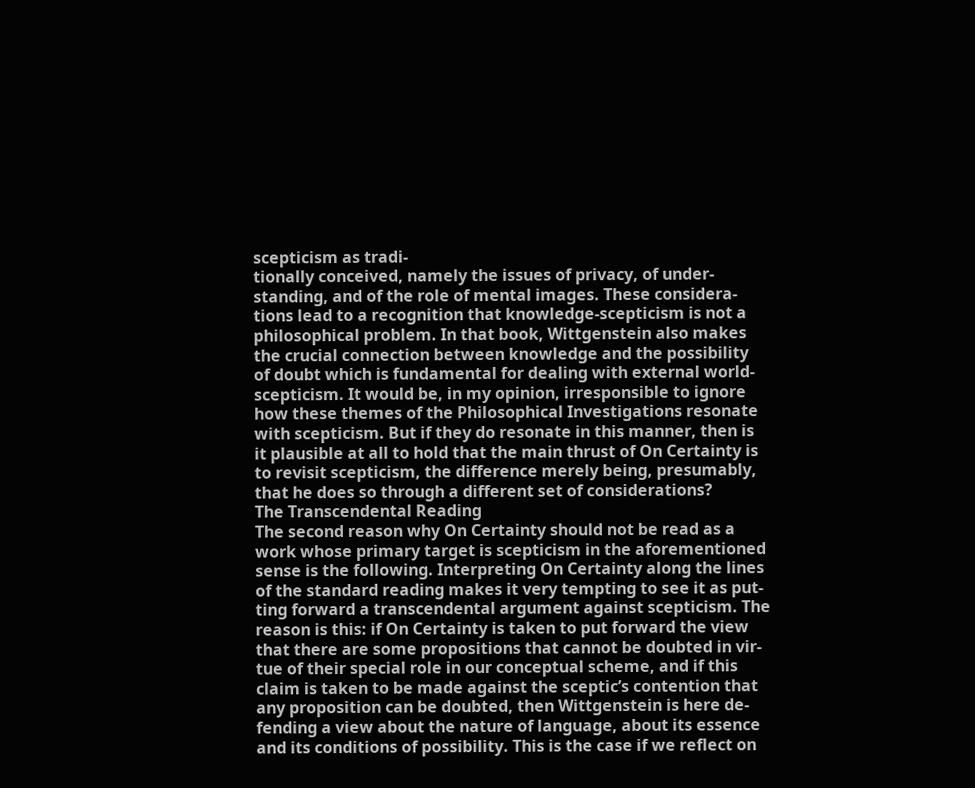scepticism as tradi-
tionally conceived, namely the issues of privacy, of under-
standing, and of the role of mental images. These considera-
tions lead to a recognition that knowledge-scepticism is not a
philosophical problem. In that book, Wittgenstein also makes
the crucial connection between knowledge and the possibility
of doubt which is fundamental for dealing with external world-
scepticism. It would be, in my opinion, irresponsible to ignore
how these themes of the Philosophical Investigations resonate
with scepticism. But if they do resonate in this manner, then is
it plausible at all to hold that the main thrust of On Certainty is
to revisit scepticism, the difference merely being, presumably,
that he does so through a different set of considerations?
The Transcendental Reading
The second reason why On Certainty should not be read as a
work whose primary target is scepticism in the aforementioned
sense is the following. Interpreting On Certainty along the lines
of the standard reading makes it very tempting to see it as put-
ting forward a transcendental argument against scepticism. The
reason is this: if On Certainty is taken to put forward the view
that there are some propositions that cannot be doubted in vir-
tue of their special role in our conceptual scheme, and if this
claim is taken to be made against the sceptic’s contention that
any proposition can be doubted, then Wittgenstein is here de-
fending a view about the nature of language, about its essence
and its conditions of possibility. This is the case if we reflect on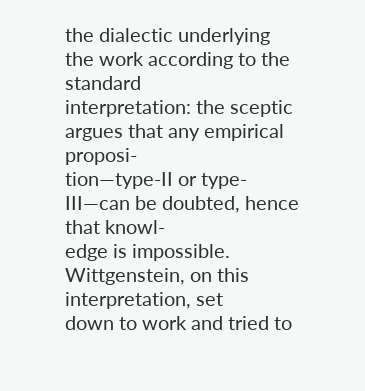the dialectic underlying the work according to the standard
interpretation: the sceptic argues that any empirical proposi-
tion—type-II or type-III—can be doubted, hence that knowl-
edge is impossible. Wittgenstein, on this interpretation, set
down to work and tried to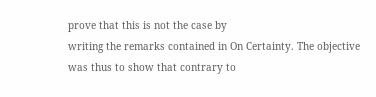prove that this is not the case by
writing the remarks contained in On Certainty. The objective
was thus to show that contrary to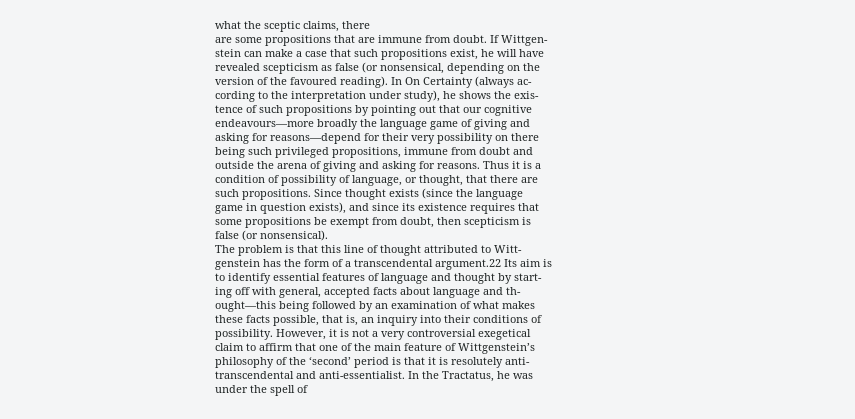what the sceptic claims, there
are some propositions that are immune from doubt. If Wittgen-
stein can make a case that such propositions exist, he will have
revealed scepticism as false (or nonsensical, depending on the
version of the favoured reading). In On Certainty (always ac-
cording to the interpretation under study), he shows the exis-
tence of such propositions by pointing out that our cognitive
endeavours—more broadly the language game of giving and
asking for reasons—depend for their very possibility on there
being such privileged propositions, immune from doubt and
outside the arena of giving and asking for reasons. Thus it is a
condition of possibility of language, or thought, that there are
such propositions. Since thought exists (since the language
game in question exists), and since its existence requires that
some propositions be exempt from doubt, then scepticism is
false (or nonsensical).
The problem is that this line of thought attributed to Witt-
genstein has the form of a transcendental argument.22 Its aim is
to identify essential features of language and thought by start-
ing off with general, accepted facts about language and th-
ought—this being followed by an examination of what makes
these facts possible, that is, an inquiry into their conditions of
possibility. However, it is not a very controversial exegetical
claim to affirm that one of the main feature of Wittgenstein’s
philosophy of the ‘second’ period is that it is resolutely anti-
transcendental and anti-essentialist. In the Tractatus, he was
under the spell of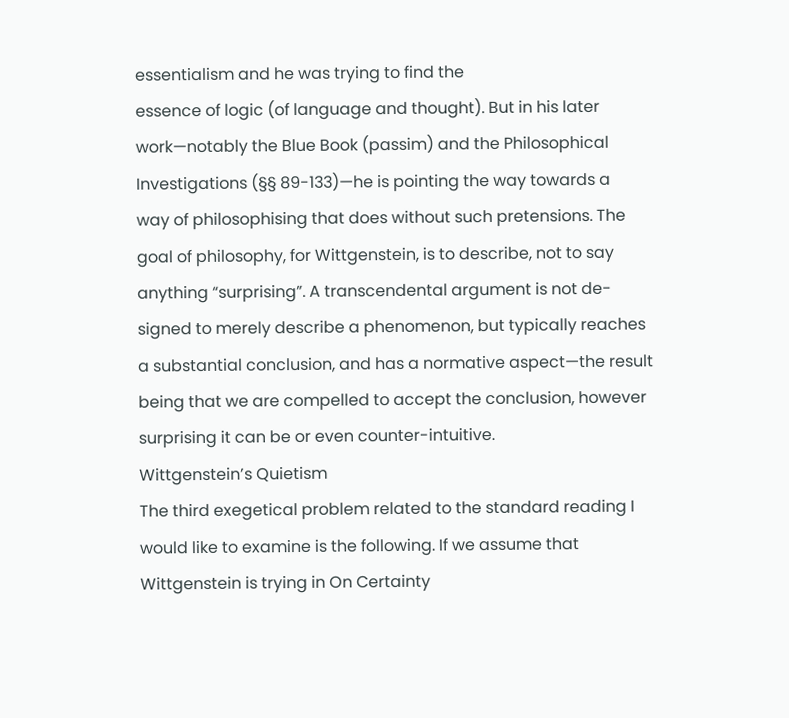essentialism and he was trying to find the
essence of logic (of language and thought). But in his later
work—notably the Blue Book (passim) and the Philosophical
Investigations (§§ 89-133)—he is pointing the way towards a
way of philosophising that does without such pretensions. The
goal of philosophy, for Wittgenstein, is to describe, not to say
anything “surprising”. A transcendental argument is not de-
signed to merely describe a phenomenon, but typically reaches
a substantial conclusion, and has a normative aspect—the result
being that we are compelled to accept the conclusion, however
surprising it can be or even counter-intuitive.
Wittgenstein’s Quietism
The third exegetical problem related to the standard reading I
would like to examine is the following. If we assume that
Wittgenstein is trying in On Certainty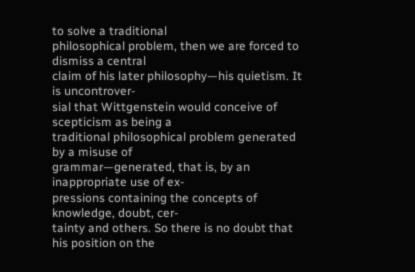to solve a traditional
philosophical problem, then we are forced to dismiss a central
claim of his later philosophy—his quietism. It is uncontrover-
sial that Wittgenstein would conceive of scepticism as being a
traditional philosophical problem generated by a misuse of
grammar—generated, that is, by an inappropriate use of ex-
pressions containing the concepts of knowledge, doubt, cer-
tainty and others. So there is no doubt that his position on the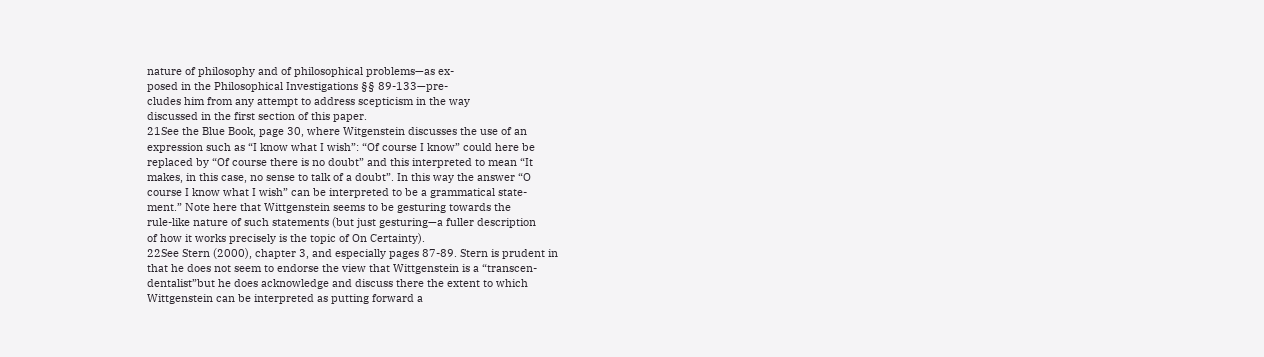nature of philosophy and of philosophical problems—as ex-
posed in the Philosophical Investigations §§ 89-133—pre-
cludes him from any attempt to address scepticism in the way
discussed in the first section of this paper.
21See the Blue Book, page 30, where Witgenstein discusses the use of an
expression such as “I know what I wish”: “Of course I know” could here be
replaced by “Of course there is no doubt” and this interpreted to mean “It
makes, in this case, no sense to talk of a doubt”. In this way the answer “O
course I know what I wish” can be interpreted to be a grammatical state-
ment.” Note here that Wittgenstein seems to be gesturing towards the
rule-like nature of such statements (but just gesturing—a fuller description
of how it works precisely is the topic of On Certainty).
22See Stern (2000), chapter 3, and especially pages 87-89. Stern is prudent in
that he does not seem to endorse the view that Wittgenstein is a “transcen-
dentalist”but he does acknowledge and discuss there the extent to which
Wittgenstein can be interpreted as putting forward a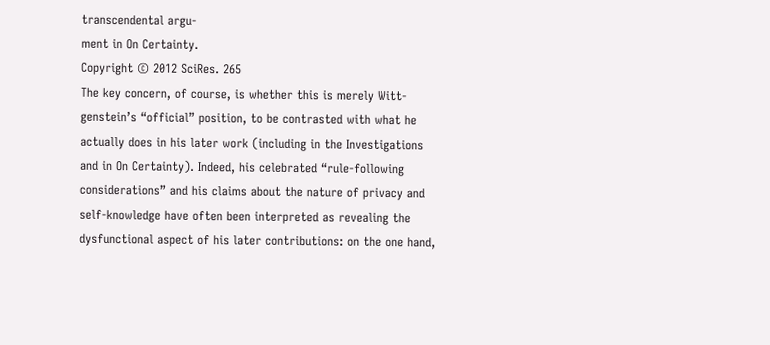transcendental argu-
ment in On Certainty.
Copyright © 2012 SciRes. 265
The key concern, of course, is whether this is merely Witt-
genstein’s “official” position, to be contrasted with what he
actually does in his later work (including in the Investigations
and in On Certainty). Indeed, his celebrated “rule-following
considerations” and his claims about the nature of privacy and
self-knowledge have often been interpreted as revealing the
dysfunctional aspect of his later contributions: on the one hand,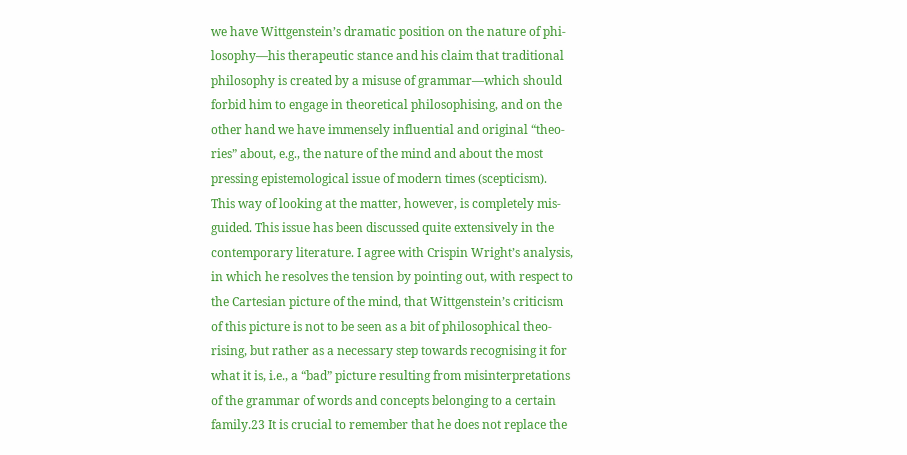we have Wittgenstein’s dramatic position on the nature of phi-
losophy—his therapeutic stance and his claim that traditional
philosophy is created by a misuse of grammar—which should
forbid him to engage in theoretical philosophising, and on the
other hand we have immensely influential and original “theo-
ries” about, e.g., the nature of the mind and about the most
pressing epistemological issue of modern times (scepticism).
This way of looking at the matter, however, is completely mis-
guided. This issue has been discussed quite extensively in the
contemporary literature. I agree with Crispin Wright’s analysis,
in which he resolves the tension by pointing out, with respect to
the Cartesian picture of the mind, that Wittgenstein’s criticism
of this picture is not to be seen as a bit of philosophical theo-
rising, but rather as a necessary step towards recognising it for
what it is, i.e., a “bad” picture resulting from misinterpretations
of the grammar of words and concepts belonging to a certain
family.23 It is crucial to remember that he does not replace the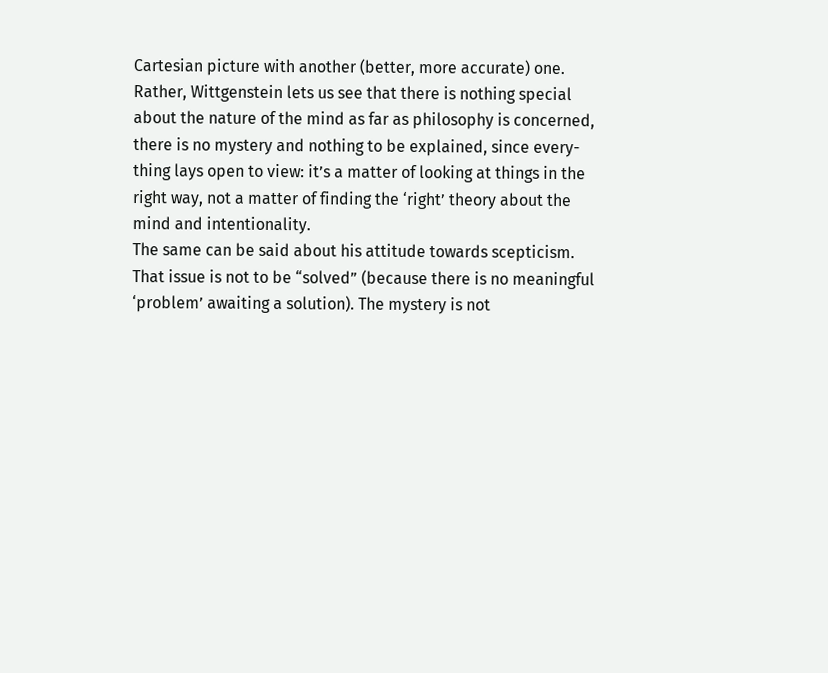Cartesian picture with another (better, more accurate) one.
Rather, Wittgenstein lets us see that there is nothing special
about the nature of the mind as far as philosophy is concerned,
there is no mystery and nothing to be explained, since every-
thing lays open to view: it’s a matter of looking at things in the
right way, not a matter of finding the ‘right’ theory about the
mind and intentionality.
The same can be said about his attitude towards scepticism.
That issue is not to be “solved” (because there is no meaningful
‘problem’ awaiting a solution). The mystery is not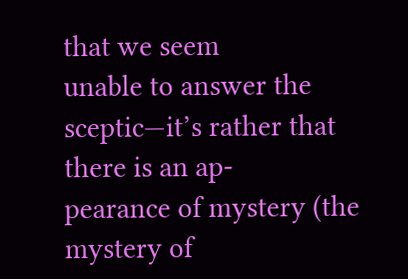that we seem
unable to answer the sceptic—it’s rather that there is an ap-
pearance of mystery (the mystery of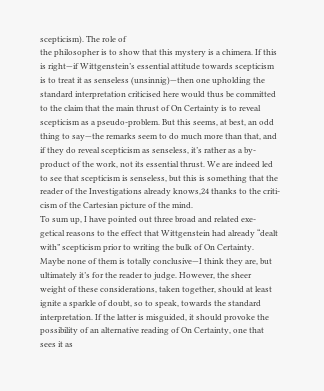scepticism). The role of
the philosopher is to show that this mystery is a chimera. If this
is right—if Wittgenstein’s essential attitude towards scepticism
is to treat it as senseless (unsinnig)—then one upholding the
standard interpretation criticised here would thus be committed
to the claim that the main thrust of On Certainty is to reveal
scepticism as a pseudo-problem. But this seems, at best, an odd
thing to say—the remarks seem to do much more than that, and
if they do reveal scepticism as senseless, it’s rather as a by-
product of the work, not its essential thrust. We are indeed led
to see that scepticism is senseless, but this is something that the
reader of the Investigations already knows,24 thanks to the criti-
cism of the Cartesian picture of the mind.
To sum up, I have pointed out three broad and related exe-
getical reasons to the effect that Wittgenstein had already “dealt
with” scepticism prior to writing the bulk of On Certainty.
Maybe none of them is totally conclusive—I think they are, but
ultimately it’s for the reader to judge. However, the sheer
weight of these considerations, taken together, should at least
ignite a sparkle of doubt, so to speak, towards the standard
interpretation. If the latter is misguided, it should provoke the
possibility of an alternative reading of On Certainty, one that
sees it as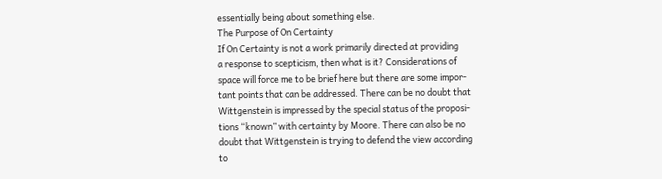essentially being about something else.
The Purpose of On Certainty
If On Certainty is not a work primarily directed at providing
a response to scepticism, then what is it? Considerations of
space will force me to be brief here but there are some impor-
tant points that can be addressed. There can be no doubt that
Wittgenstein is impressed by the special status of the proposi-
tions “known” with certainty by Moore. There can also be no
doubt that Wittgenstein is trying to defend the view according
to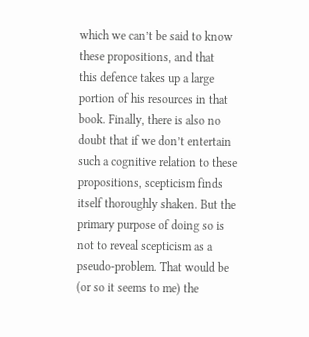which we can’t be said to know these propositions, and that
this defence takes up a large portion of his resources in that
book. Finally, there is also no doubt that if we don’t entertain
such a cognitive relation to these propositions, scepticism finds
itself thoroughly shaken. But the primary purpose of doing so is
not to reveal scepticism as a pseudo-problem. That would be
(or so it seems to me) the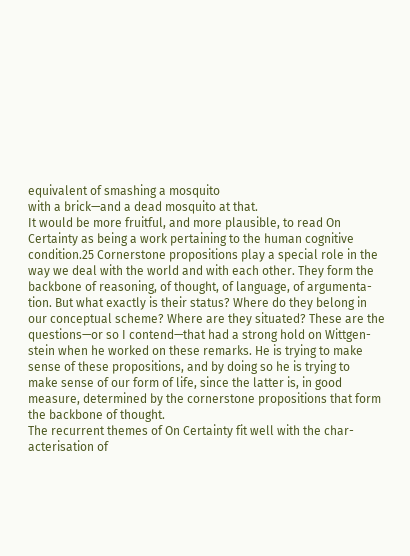equivalent of smashing a mosquito
with a brick—and a dead mosquito at that.
It would be more fruitful, and more plausible, to read On
Certainty as being a work pertaining to the human cognitive
condition.25 Cornerstone propositions play a special role in the
way we deal with the world and with each other. They form the
backbone of reasoning, of thought, of language, of argumenta-
tion. But what exactly is their status? Where do they belong in
our conceptual scheme? Where are they situated? These are the
questions—or so I contend—that had a strong hold on Wittgen-
stein when he worked on these remarks. He is trying to make
sense of these propositions, and by doing so he is trying to
make sense of our form of life, since the latter is, in good
measure, determined by the cornerstone propositions that form
the backbone of thought.
The recurrent themes of On Certainty fit well with the char-
acterisation of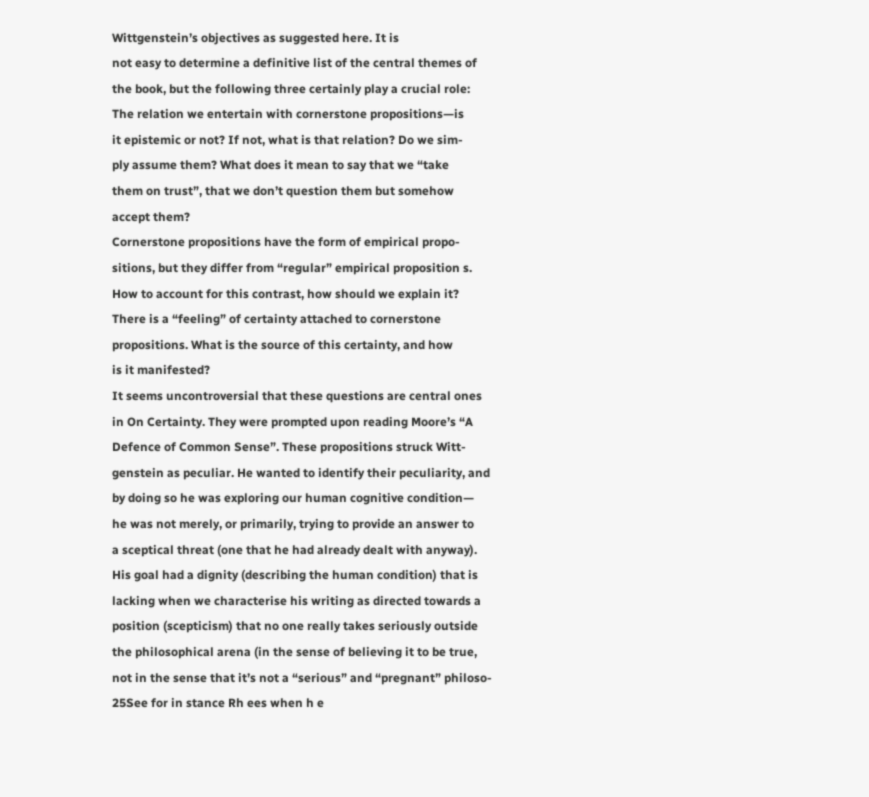Wittgenstein’s objectives as suggested here. It is
not easy to determine a definitive list of the central themes of
the book, but the following three certainly play a crucial role:
The relation we entertain with cornerstone propositions—is
it epistemic or not? If not, what is that relation? Do we sim-
ply assume them? What does it mean to say that we “take
them on trust”, that we don’t question them but somehow
accept them?
Cornerstone propositions have the form of empirical propo-
sitions, but they differ from “regular” empirical proposition s.
How to account for this contrast, how should we explain it?
There is a “feeling” of certainty attached to cornerstone
propositions. What is the source of this certainty, and how
is it manifested?
It seems uncontroversial that these questions are central ones
in On Certainty. They were prompted upon reading Moore’s “A
Defence of Common Sense”. These propositions struck Witt-
genstein as peculiar. He wanted to identify their peculiarity, and
by doing so he was exploring our human cognitive condition—
he was not merely, or primarily, trying to provide an answer to
a sceptical threat (one that he had already dealt with anyway).
His goal had a dignity (describing the human condition) that is
lacking when we characterise his writing as directed towards a
position (scepticism) that no one really takes seriously outside
the philosophical arena (in the sense of believing it to be true,
not in the sense that it’s not a “serious” and “pregnant” philoso-
25See for in stance Rh ees when h e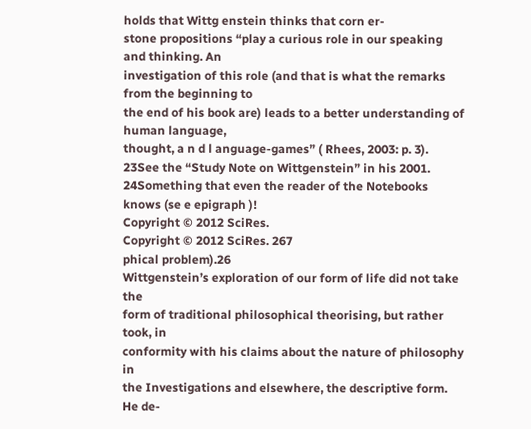holds that Wittg enstein thinks that corn er-
stone propositions “play a curious role in our speaking and thinking. An
investigation of this role (and that is what the remarks from the beginning to
the end of his book are) leads to a better understanding of human language,
thought, a n d l anguage-games” ( Rhees, 2003: p. 3).
23See the “Study Note on Wittgenstein” in his 2001.
24Something that even the reader of the Notebooks knows (se e epigraph )!
Copyright © 2012 SciRes.
Copyright © 2012 SciRes. 267
phical problem).26
Wittgenstein’s exploration of our form of life did not take the
form of traditional philosophical theorising, but rather took, in
conformity with his claims about the nature of philosophy in
the Investigations and elsewhere, the descriptive form. He de-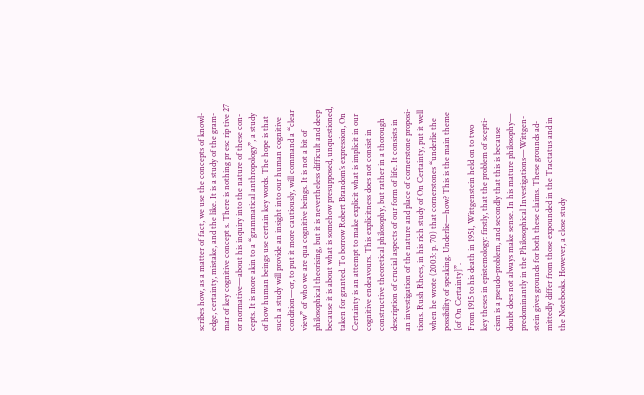scribes how, as a matter of fact, we use the concepts of knowl-
edge, certainty, mistake, and the like. It is a study of the gram-
mar of key cognitive concept s. There is nothing pr esc rip tive 27
or normative—about his inquiry into the nature of these con-
cepts. It is more akin to a “grammatical anthropology”, a study
of how human beings use certain key words. The hope is that
such a study will provide an insight into our human cognitive
condition—or, to put it more cautiously, will command a “clear
view” of who we are qua cognitive beings. It is not a bit of
philosophical theorising, but it is nevertheless difficult and deep
because it is about what is somehow presupposed, unquestioned,
taken for granted. To borrow Robert Brandom’s expression, On
Certainty is an attempt to make explicit what is implicit in our
cognitive endeavours. This explicitness does not consist in
constructive theoretical philosophy, but rather in a thorough
description of crucial aspects of our form of life. It consists in
an investigation of the nature and place of cornerstone proposi-
tions. Rush Rhees, in his rich study of On Certainty, put it well
when he wrote (2003: p. 70) that cornerstones “underlie the
possibility of speaking. Underlie—how? This is the main theme
[of On Certainty]”.
From 1915 to his death in 1951, Wittgenstein held on to two
key theses in epistemology: firstly, that the problem of scepti-
cism is a pseudo-problem, and secondly that this is because
doubt does not always make sense. In his mature philosophy—
predominantly in the Philosophical Investigations—Wittgen-
stein gives grounds for both these claims. These grounds ad-
mittedly differ from those expounded in the Tractatus and in
the Notebooks. However, a close study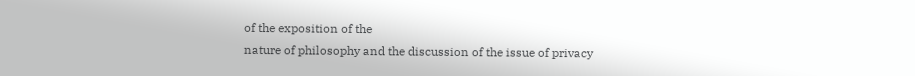of the exposition of the
nature of philosophy and the discussion of the issue of privacy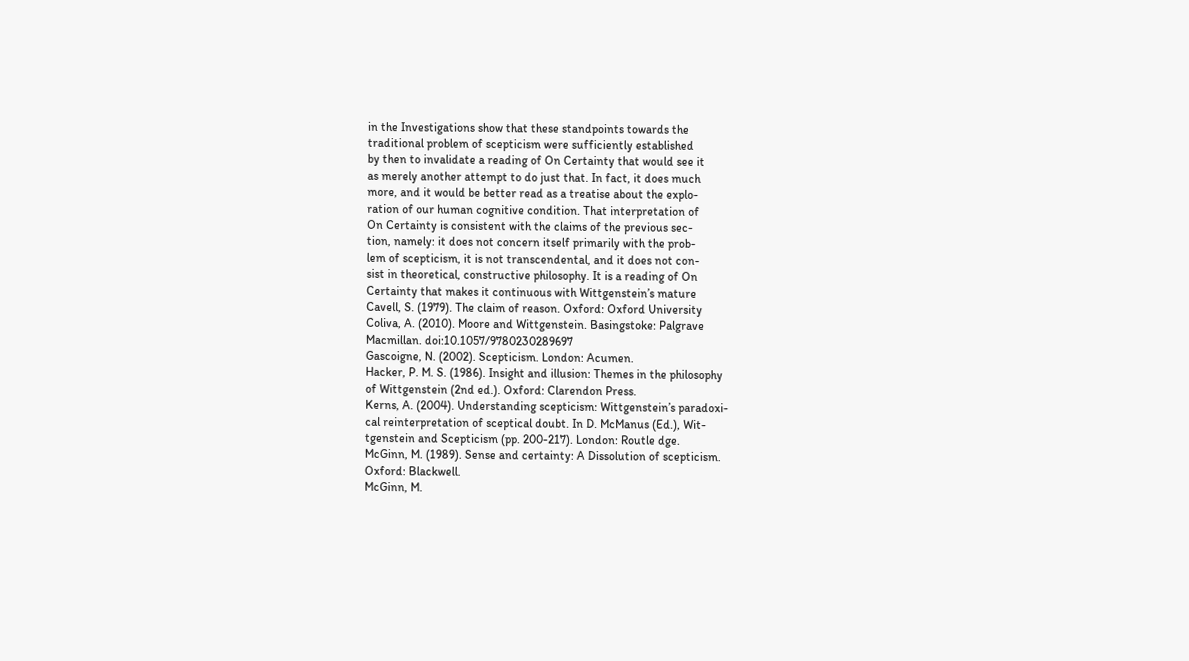in the Investigations show that these standpoints towards the
traditional problem of scepticism were sufficiently established
by then to invalidate a reading of On Certainty that would see it
as merely another attempt to do just that. In fact, it does much
more, and it would be better read as a treatise about the explo-
ration of our human cognitive condition. That interpretation of
On Certainty is consistent with the claims of the previous sec-
tion, namely: it does not concern itself primarily with the prob-
lem of scepticism, it is not transcendental, and it does not con-
sist in theoretical, constructive philosophy. It is a reading of On
Certainty that makes it continuous with Wittgenstein’s mature
Cavell, S. (1979). The claim of reason. Oxford: Oxford University
Coliva, A. (2010). Moore and Wittgenstein. Basingstoke: Palgrave
Macmillan. doi:10.1057/9780230289697
Gascoigne, N. (2002). Scepticism. London: Acumen.
Hacker, P. M. S. (1986). Insight and illusion: Themes in the philosophy
of Wittgenstein (2nd ed.). Oxford: Clarendon Press.
Kerns, A. (2004). Understanding scepticism: Wittgenstein’s paradoxi-
cal reinterpretation of sceptical doubt. In D. McManus (Ed.), Wit-
tgenstein and Scepticism (pp. 200-217). London: Routle dge.
McGinn, M. (1989). Sense and certainty: A Dissolution of scepticism.
Oxford: Blackwell.
McGinn, M.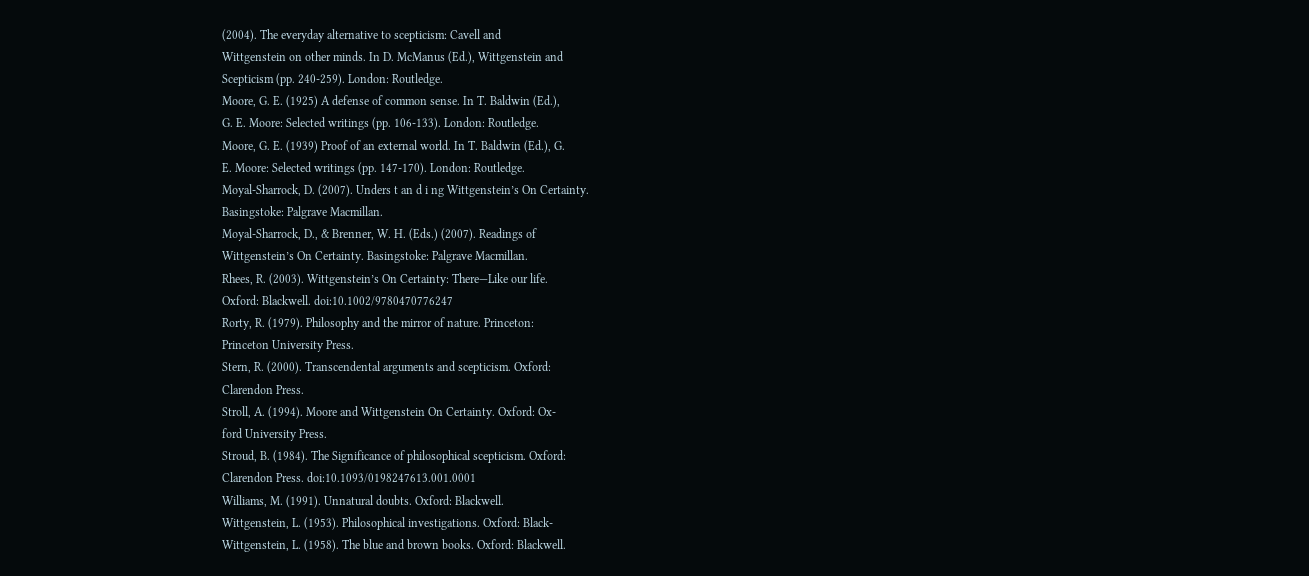(2004). The everyday alternative to scepticism: Cavell and
Wittgenstein on other minds. In D. McManus (Ed.), Wittgenstein and
Scepticism (pp. 240-259). London: Routledge.
Moore, G. E. (1925) A defense of common sense. In T. Baldwin (Ed.),
G. E. Moore: Selected writings (pp. 106-133). London: Routledge.
Moore, G. E. (1939) Proof of an external world. In T. Baldwin (Ed.), G.
E. Moore: Selected writings (pp. 147-170). London: Routledge.
Moyal-Sharrock, D. (2007). Unders t an d i ng Wittgenstein’s On Certainty.
Basingstoke: Palgrave Macmillan.
Moyal-Sharrock, D., & Brenner, W. H. (Eds.) (2007). Readings of
Wittgenstein’s On Certainty. Basingstoke: Palgrave Macmillan.
Rhees, R. (2003). Wittgenstein’s On Certainty: There—Like our life.
Oxford: Blackwell. doi:10.1002/9780470776247
Rorty, R. (1979). Philosophy and the mirror of nature. Princeton:
Princeton University Press.
Stern, R. (2000). Transcendental arguments and scepticism. Oxford:
Clarendon Press.
Stroll, A. (1994). Moore and Wittgenstein On Certainty. Oxford: Ox-
ford University Press.
Stroud, B. (1984). The Significance of philosophical scepticism. Oxford:
Clarendon Press. doi:10.1093/0198247613.001.0001
Williams, M. (1991). Unnatural doubts. Oxford: Blackwell.
Wittgenstein, L. (1953). Philosophical investigations. Oxford: Black-
Wittgenstein, L. (1958). The blue and brown books. Oxford: Blackwell.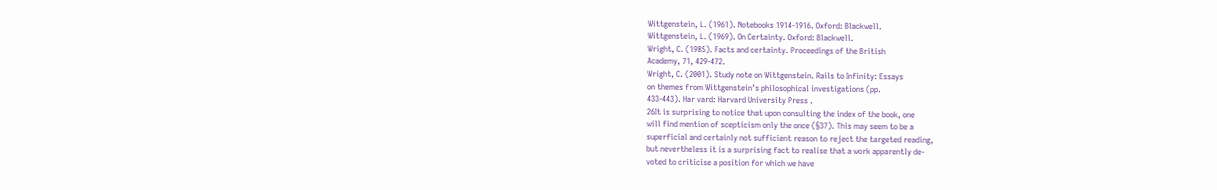Wittgenstein, L. (1961). Notebooks 1914-1916. Oxford: Blackwell.
Wittgenstein, L. (1969). On Certainty. Oxford: Blackwell.
Wright, C. (1985). Facts and certainty. Proceedings of the British
Academy, 71, 429-472.
Wright, C. (2001). Study note on Wittgenstein. Rails to Infinity: Essays
on themes from Wittgenstein’s philosophical investigations (pp.
433-443). Har vard: Harvard University Press .
26It is surprising to notice that upon consulting the index of the book, one
will find mention of scepticism only the once (§37). This may seem to be a
superficial and certainly not sufficient reason to reject the targeted reading,
but nevertheless it is a surprising fact to realise that a work apparently de-
voted to criticise a position for which we have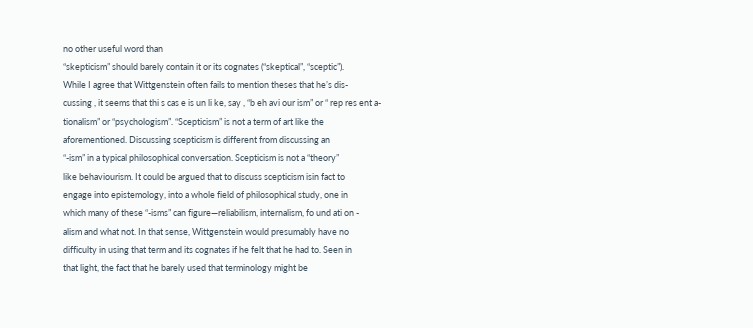no other useful word than
“skepticism” should barely contain it or its cognates (“skeptical”, “sceptic”).
While I agree that Wittgenstein often fails to mention theses that he’s dis-
cussing , it seems that thi s cas e is un li ke, say , “b eh avi our ism” or “ rep res ent a-
tionalism” or “psychologism”. “Scepticism” is not a term of art like the
aforementioned. Discussing scepticism is different from discussing an
“-ism” in a typical philosophical conversation. Scepticism is not a “theory”
like behaviourism. It could be argued that to discuss scepticism isin fact to
engage into epistemology, into a whole field of philosophical study, one in
which many of these “-isms” can figure—reliabilism, internalism, fo und ati on -
alism and what not. In that sense, Wittgenstein would presumably have no
difficulty in using that term and its cognates if he felt that he had to. Seen in
that light, the fact that he barely used that terminology might be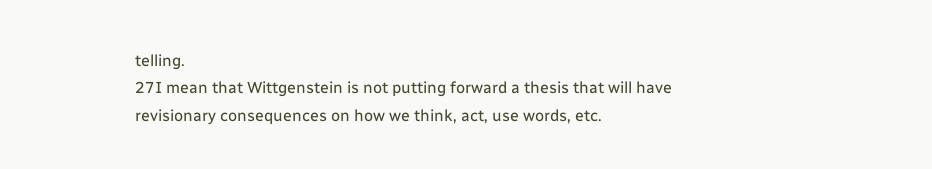telling.
27I mean that Wittgenstein is not putting forward a thesis that will have
revisionary consequences on how we think, act, use words, etc.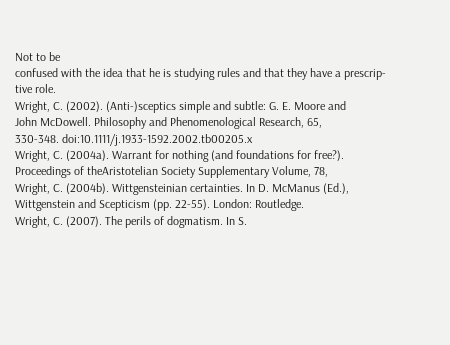Not to be
confused with the idea that he is studying rules and that they have a prescrip-
tive role.
Wright, C. (2002). (Anti-)sceptics simple and subtle: G. E. Moore and
John McDowell. Philosophy and Phenomenological Research, 65,
330-348. doi:10.1111/j.1933-1592.2002.tb00205.x
Wright, C. (2004a). Warrant for nothing (and foundations for free?).
Proceedings of theAristotelian Society Supplementary Volume, 78,
Wright, C. (2004b). Wittgensteinian certainties. In D. McManus (Ed.),
Wittgenstein and Scepticism (pp. 22-55). London: Routledge.
Wright, C. (2007). The perils of dogmatism. In S.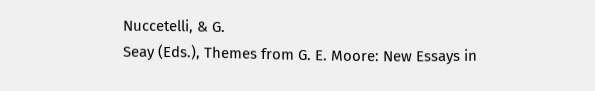Nuccetelli, & G.
Seay (Eds.), Themes from G. E. Moore: New Essays in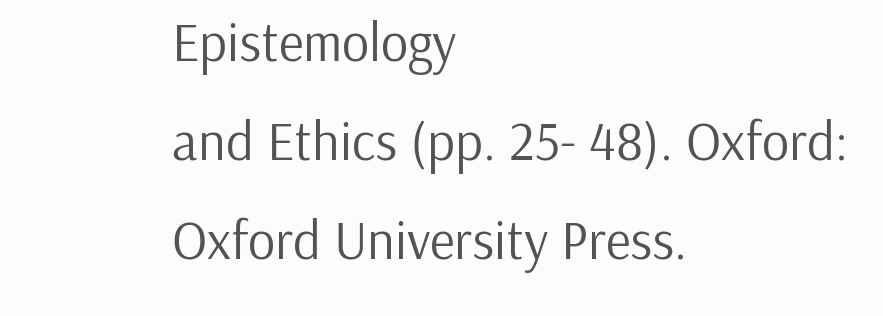Epistemology
and Ethics (pp. 25- 48). Oxford: Oxford University Press.